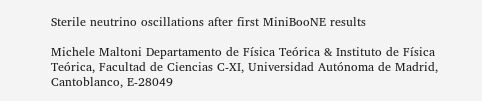Sterile neutrino oscillations after first MiniBooNE results

Michele Maltoni Departamento de Física Teórica & Instituto de Física Teórica, Facultad de Ciencias C-XI, Universidad Autónoma de Madrid, Cantoblanco, E-28049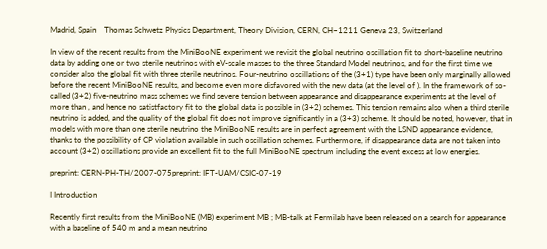Madrid, Spain    Thomas Schwetz Physics Department, Theory Division, CERN, CH–1211 Geneva 23, Switzerland

In view of the recent results from the MiniBooNE experiment we revisit the global neutrino oscillation fit to short-baseline neutrino data by adding one or two sterile neutrinos with eV-scale masses to the three Standard Model neutrinos, and for the first time we consider also the global fit with three sterile neutrinos. Four-neutrino oscillations of the (3+1) type have been only marginally allowed before the recent MiniBooNE results, and become even more disfavored with the new data (at the level of ). In the framework of so-called (3+2) five-neutrino mass schemes we find severe tension between appearance and disappearance experiments at the level of more than , and hence no satistfactory fit to the global data is possible in (3+2) schemes. This tension remains also when a third sterile neutrino is added, and the quality of the global fit does not improve significantly in a (3+3) scheme. It should be noted, however, that in models with more than one sterile neutrino the MiniBooNE results are in perfect agreement with the LSND appearance evidence, thanks to the possibility of CP violation available in such oscillation schemes. Furthermore, if disappearance data are not taken into account (3+2) oscillations provide an excellent fit to the full MiniBooNE spectrum including the event excess at low energies.

preprint: CERN-PH-TH/2007-075preprint: IFT-UAM/CSIC-07-19

I Introduction

Recently first results from the MiniBooNE (MB) experiment MB ; MB-talk at Fermilab have been released on a search for appearance with a baseline of 540 m and a mean neutrino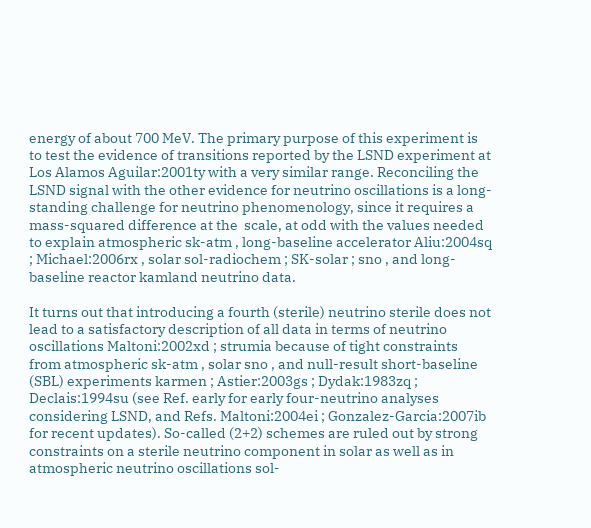energy of about 700 MeV. The primary purpose of this experiment is to test the evidence of transitions reported by the LSND experiment at Los Alamos Aguilar:2001ty with a very similar range. Reconciling the LSND signal with the other evidence for neutrino oscillations is a long-standing challenge for neutrino phenomenology, since it requires a mass-squared difference at the  scale, at odd with the values needed to explain atmospheric sk-atm , long-baseline accelerator Aliu:2004sq ; Michael:2006rx , solar sol-radiochem ; SK-solar ; sno , and long-baseline reactor kamland neutrino data.

It turns out that introducing a fourth (sterile) neutrino sterile does not lead to a satisfactory description of all data in terms of neutrino oscillations Maltoni:2002xd ; strumia because of tight constraints from atmospheric sk-atm , solar sno , and null-result short-baseline (SBL) experiments karmen ; Astier:2003gs ; Dydak:1983zq ; Declais:1994su (see Ref. early for early four-neutrino analyses considering LSND, and Refs. Maltoni:2004ei ; Gonzalez-Garcia:2007ib for recent updates). So-called (2+2) schemes are ruled out by strong constraints on a sterile neutrino component in solar as well as in atmospheric neutrino oscillations sol-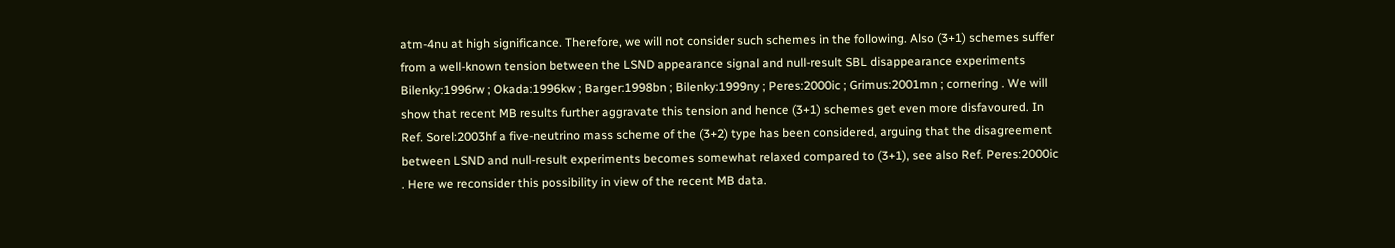atm-4nu at high significance. Therefore, we will not consider such schemes in the following. Also (3+1) schemes suffer from a well-known tension between the LSND appearance signal and null-result SBL disappearance experiments Bilenky:1996rw ; Okada:1996kw ; Barger:1998bn ; Bilenky:1999ny ; Peres:2000ic ; Grimus:2001mn ; cornering . We will show that recent MB results further aggravate this tension and hence (3+1) schemes get even more disfavoured. In Ref. Sorel:2003hf a five-neutrino mass scheme of the (3+2) type has been considered, arguing that the disagreement between LSND and null-result experiments becomes somewhat relaxed compared to (3+1), see also Ref. Peres:2000ic . Here we reconsider this possibility in view of the recent MB data.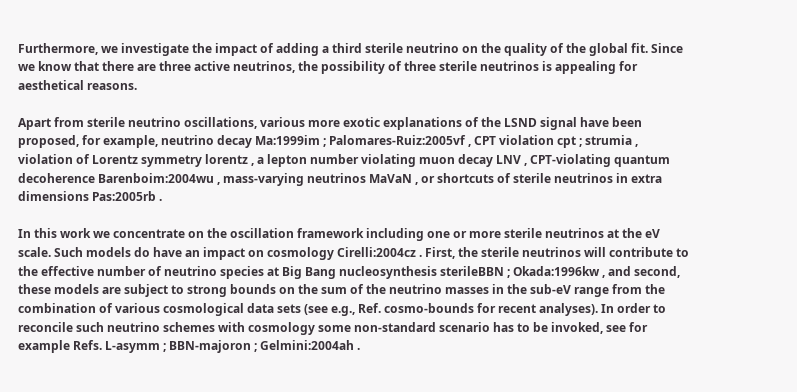Furthermore, we investigate the impact of adding a third sterile neutrino on the quality of the global fit. Since we know that there are three active neutrinos, the possibility of three sterile neutrinos is appealing for aesthetical reasons.

Apart from sterile neutrino oscillations, various more exotic explanations of the LSND signal have been proposed, for example, neutrino decay Ma:1999im ; Palomares-Ruiz:2005vf , CPT violation cpt ; strumia , violation of Lorentz symmetry lorentz , a lepton number violating muon decay LNV , CPT-violating quantum decoherence Barenboim:2004wu , mass-varying neutrinos MaVaN , or shortcuts of sterile neutrinos in extra dimensions Pas:2005rb .

In this work we concentrate on the oscillation framework including one or more sterile neutrinos at the eV scale. Such models do have an impact on cosmology Cirelli:2004cz . First, the sterile neutrinos will contribute to the effective number of neutrino species at Big Bang nucleosynthesis sterileBBN ; Okada:1996kw , and second, these models are subject to strong bounds on the sum of the neutrino masses in the sub-eV range from the combination of various cosmological data sets (see e.g., Ref. cosmo-bounds for recent analyses). In order to reconcile such neutrino schemes with cosmology some non-standard scenario has to be invoked, see for example Refs. L-asymm ; BBN-majoron ; Gelmini:2004ah .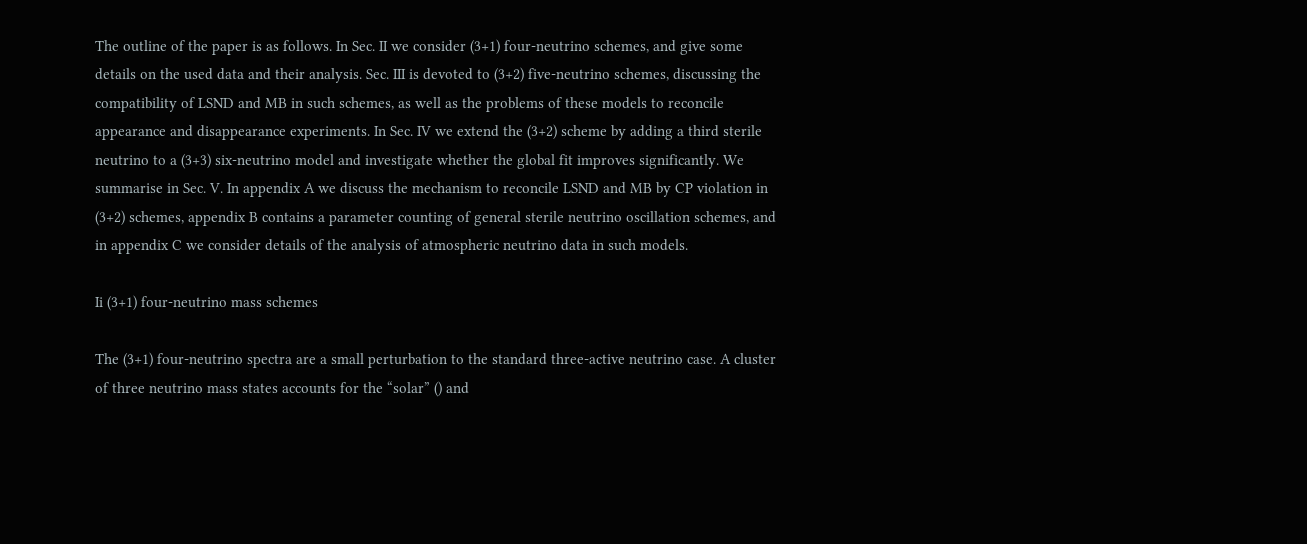The outline of the paper is as follows. In Sec. II we consider (3+1) four-neutrino schemes, and give some details on the used data and their analysis. Sec. III is devoted to (3+2) five-neutrino schemes, discussing the compatibility of LSND and MB in such schemes, as well as the problems of these models to reconcile appearance and disappearance experiments. In Sec. IV we extend the (3+2) scheme by adding a third sterile neutrino to a (3+3) six-neutrino model and investigate whether the global fit improves significantly. We summarise in Sec. V. In appendix A we discuss the mechanism to reconcile LSND and MB by CP violation in (3+2) schemes, appendix B contains a parameter counting of general sterile neutrino oscillation schemes, and in appendix C we consider details of the analysis of atmospheric neutrino data in such models.

Ii (3+1) four-neutrino mass schemes

The (3+1) four-neutrino spectra are a small perturbation to the standard three-active neutrino case. A cluster of three neutrino mass states accounts for the “solar” () and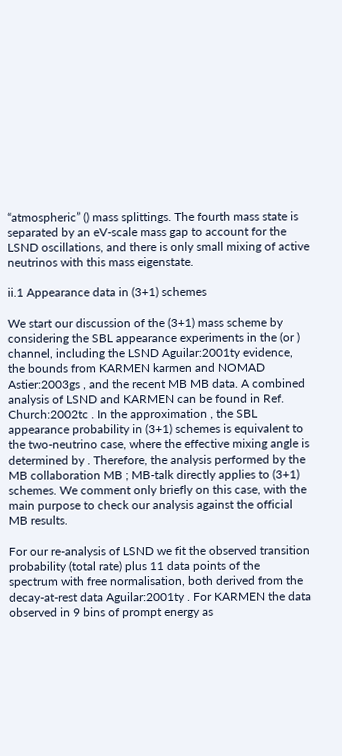“atmospheric” () mass splittings. The fourth mass state is separated by an eV-scale mass gap to account for the LSND oscillations, and there is only small mixing of active neutrinos with this mass eigenstate.

ii.1 Appearance data in (3+1) schemes

We start our discussion of the (3+1) mass scheme by considering the SBL appearance experiments in the (or ) channel, including the LSND Aguilar:2001ty evidence, the bounds from KARMEN karmen and NOMAD Astier:2003gs , and the recent MB MB data. A combined analysis of LSND and KARMEN can be found in Ref. Church:2002tc . In the approximation , the SBL appearance probability in (3+1) schemes is equivalent to the two-neutrino case, where the effective mixing angle is determined by . Therefore, the analysis performed by the MB collaboration MB ; MB-talk directly applies to (3+1) schemes. We comment only briefly on this case, with the main purpose to check our analysis against the official MB results.

For our re-analysis of LSND we fit the observed transition probability (total rate) plus 11 data points of the spectrum with free normalisation, both derived from the decay-at-rest data Aguilar:2001ty . For KARMEN the data observed in 9 bins of prompt energy as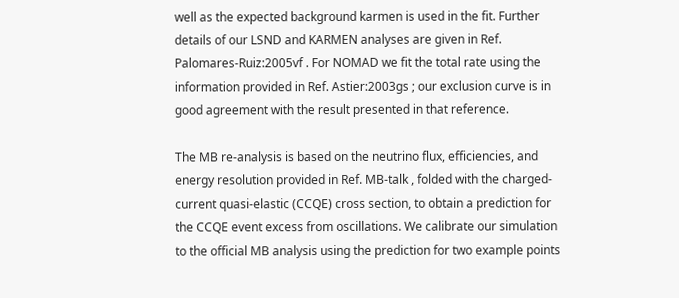well as the expected background karmen is used in the fit. Further details of our LSND and KARMEN analyses are given in Ref. Palomares-Ruiz:2005vf . For NOMAD we fit the total rate using the information provided in Ref. Astier:2003gs ; our exclusion curve is in good agreement with the result presented in that reference.

The MB re-analysis is based on the neutrino flux, efficiencies, and energy resolution provided in Ref. MB-talk , folded with the charged-current quasi-elastic (CCQE) cross section, to obtain a prediction for the CCQE event excess from oscillations. We calibrate our simulation to the official MB analysis using the prediction for two example points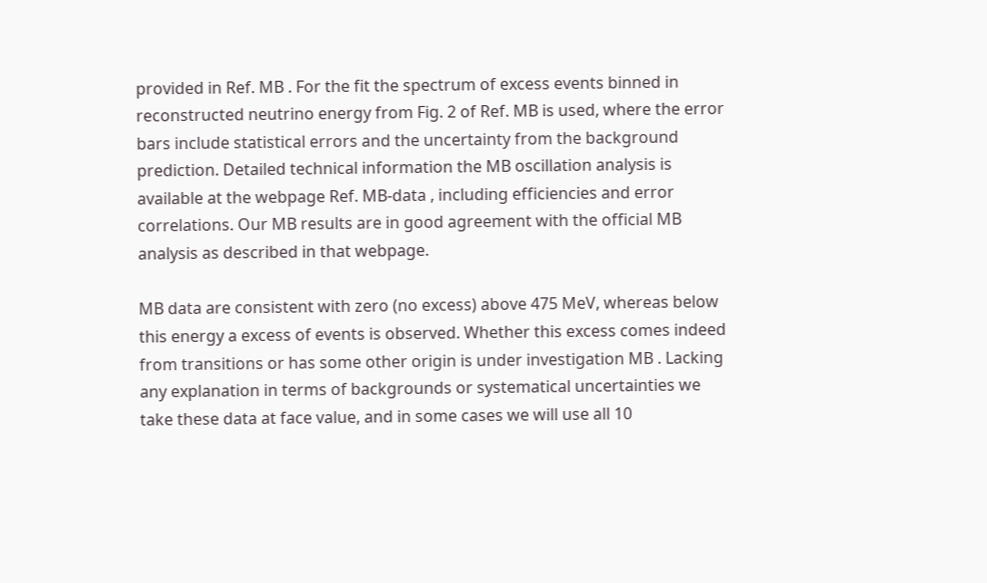provided in Ref. MB . For the fit the spectrum of excess events binned in reconstructed neutrino energy from Fig. 2 of Ref. MB is used, where the error bars include statistical errors and the uncertainty from the background prediction. Detailed technical information the MB oscillation analysis is available at the webpage Ref. MB-data , including efficiencies and error correlations. Our MB results are in good agreement with the official MB analysis as described in that webpage.

MB data are consistent with zero (no excess) above 475 MeV, whereas below this energy a excess of events is observed. Whether this excess comes indeed from transitions or has some other origin is under investigation MB . Lacking any explanation in terms of backgrounds or systematical uncertainties we take these data at face value, and in some cases we will use all 10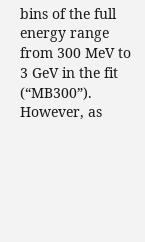bins of the full energy range from 300 MeV to 3 GeV in the fit (“MB300”). However, as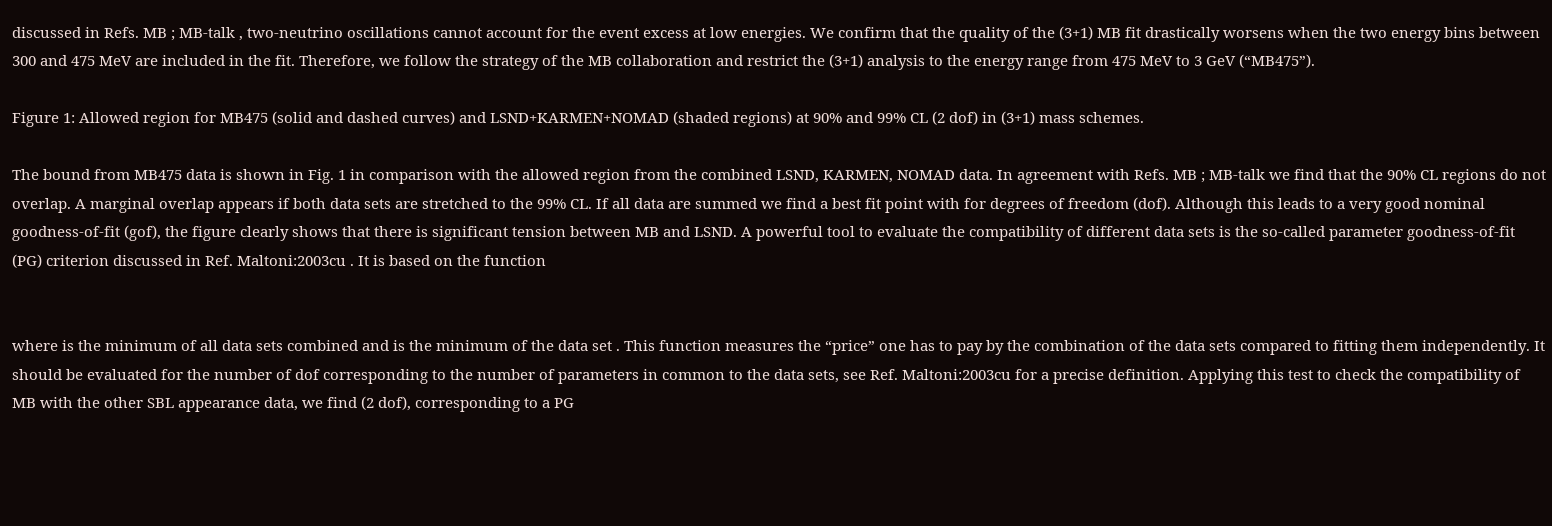discussed in Refs. MB ; MB-talk , two-neutrino oscillations cannot account for the event excess at low energies. We confirm that the quality of the (3+1) MB fit drastically worsens when the two energy bins between 300 and 475 MeV are included in the fit. Therefore, we follow the strategy of the MB collaboration and restrict the (3+1) analysis to the energy range from 475 MeV to 3 GeV (“MB475”).

Figure 1: Allowed region for MB475 (solid and dashed curves) and LSND+KARMEN+NOMAD (shaded regions) at 90% and 99% CL (2 dof) in (3+1) mass schemes.

The bound from MB475 data is shown in Fig. 1 in comparison with the allowed region from the combined LSND, KARMEN, NOMAD data. In agreement with Refs. MB ; MB-talk we find that the 90% CL regions do not overlap. A marginal overlap appears if both data sets are stretched to the 99% CL. If all data are summed we find a best fit point with for degrees of freedom (dof). Although this leads to a very good nominal goodness-of-fit (gof), the figure clearly shows that there is significant tension between MB and LSND. A powerful tool to evaluate the compatibility of different data sets is the so-called parameter goodness-of-fit (PG) criterion discussed in Ref. Maltoni:2003cu . It is based on the function


where is the minimum of all data sets combined and is the minimum of the data set . This function measures the “price” one has to pay by the combination of the data sets compared to fitting them independently. It should be evaluated for the number of dof corresponding to the number of parameters in common to the data sets, see Ref. Maltoni:2003cu for a precise definition. Applying this test to check the compatibility of MB with the other SBL appearance data, we find (2 dof), corresponding to a PG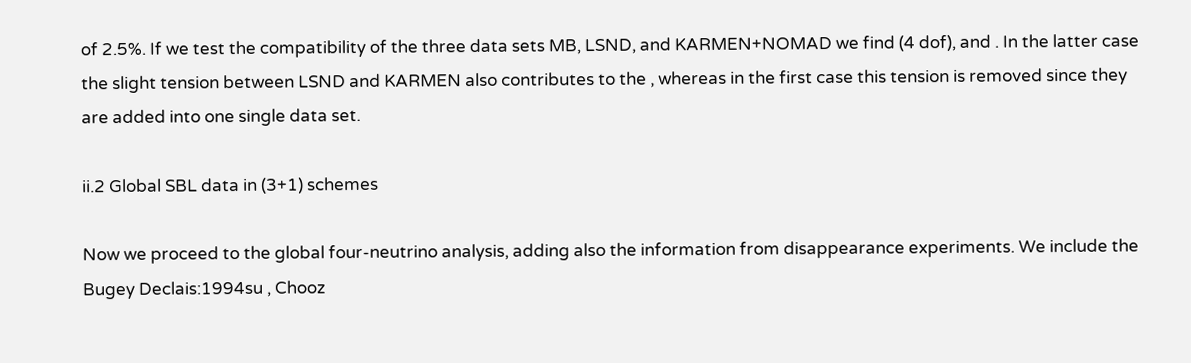of 2.5%. If we test the compatibility of the three data sets MB, LSND, and KARMEN+NOMAD we find (4 dof), and . In the latter case the slight tension between LSND and KARMEN also contributes to the , whereas in the first case this tension is removed since they are added into one single data set.

ii.2 Global SBL data in (3+1) schemes

Now we proceed to the global four-neutrino analysis, adding also the information from disappearance experiments. We include the Bugey Declais:1994su , Chooz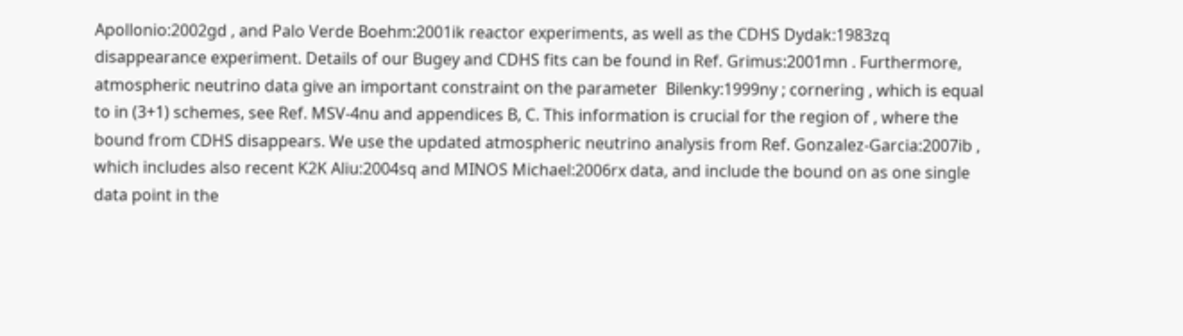Apollonio:2002gd , and Palo Verde Boehm:2001ik reactor experiments, as well as the CDHS Dydak:1983zq disappearance experiment. Details of our Bugey and CDHS fits can be found in Ref. Grimus:2001mn . Furthermore, atmospheric neutrino data give an important constraint on the parameter  Bilenky:1999ny ; cornering , which is equal to in (3+1) schemes, see Ref. MSV-4nu and appendices B, C. This information is crucial for the region of , where the bound from CDHS disappears. We use the updated atmospheric neutrino analysis from Ref. Gonzalez-Garcia:2007ib , which includes also recent K2K Aliu:2004sq and MINOS Michael:2006rx data, and include the bound on as one single data point in the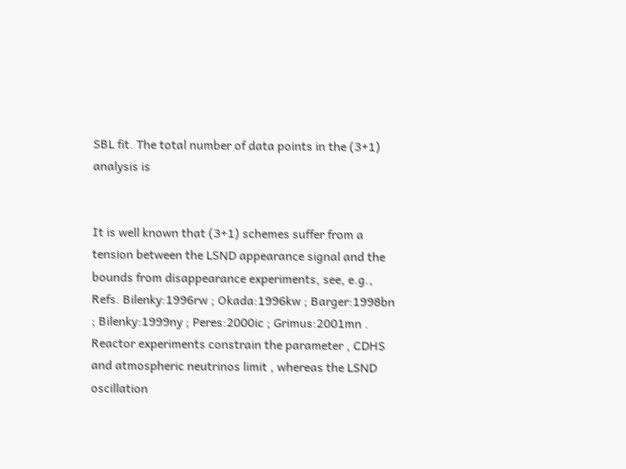SBL fit. The total number of data points in the (3+1) analysis is


It is well known that (3+1) schemes suffer from a tension between the LSND appearance signal and the bounds from disappearance experiments, see, e.g., Refs. Bilenky:1996rw ; Okada:1996kw ; Barger:1998bn ; Bilenky:1999ny ; Peres:2000ic ; Grimus:2001mn . Reactor experiments constrain the parameter , CDHS and atmospheric neutrinos limit , whereas the LSND oscillation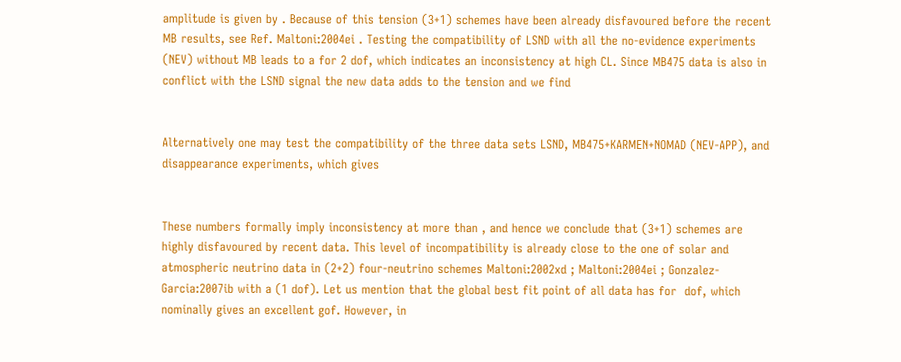amplitude is given by . Because of this tension (3+1) schemes have been already disfavoured before the recent MB results, see Ref. Maltoni:2004ei . Testing the compatibility of LSND with all the no-evidence experiments (NEV) without MB leads to a for 2 dof, which indicates an inconsistency at high CL. Since MB475 data is also in conflict with the LSND signal the new data adds to the tension and we find


Alternatively one may test the compatibility of the three data sets LSND, MB475+KARMEN+NOMAD (NEV-APP), and disappearance experiments, which gives


These numbers formally imply inconsistency at more than , and hence we conclude that (3+1) schemes are highly disfavoured by recent data. This level of incompatibility is already close to the one of solar and atmospheric neutrino data in (2+2) four-neutrino schemes Maltoni:2002xd ; Maltoni:2004ei ; Gonzalez-Garcia:2007ib with a (1 dof). Let us mention that the global best fit point of all data has for  dof, which nominally gives an excellent gof. However, in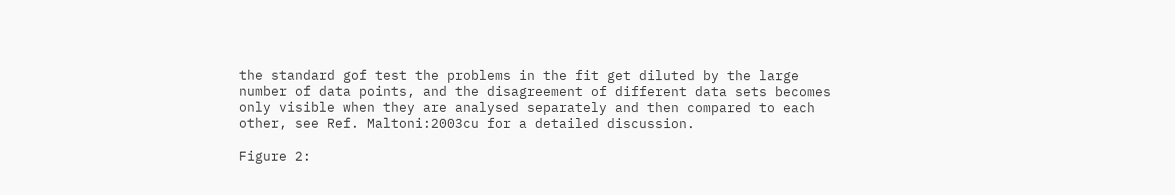the standard gof test the problems in the fit get diluted by the large number of data points, and the disagreement of different data sets becomes only visible when they are analysed separately and then compared to each other, see Ref. Maltoni:2003cu for a detailed discussion.

Figure 2: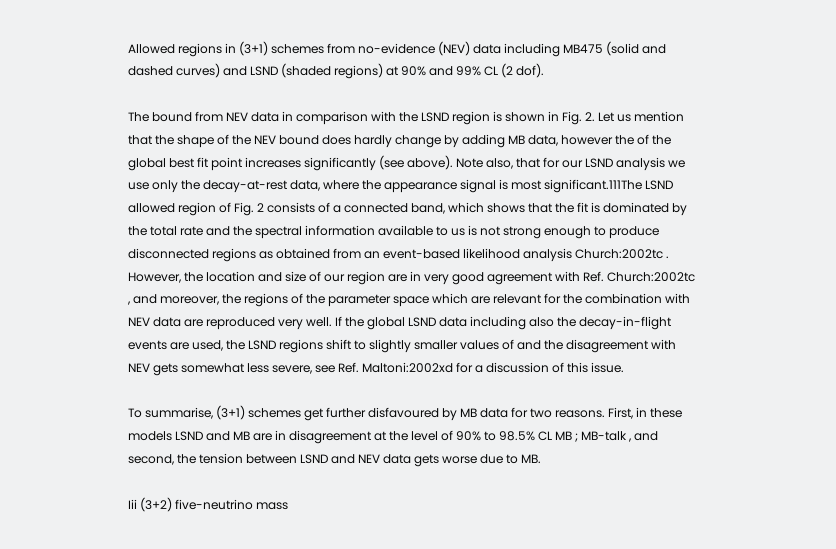Allowed regions in (3+1) schemes from no-evidence (NEV) data including MB475 (solid and dashed curves) and LSND (shaded regions) at 90% and 99% CL (2 dof).

The bound from NEV data in comparison with the LSND region is shown in Fig. 2. Let us mention that the shape of the NEV bound does hardly change by adding MB data, however the of the global best fit point increases significantly (see above). Note also, that for our LSND analysis we use only the decay-at-rest data, where the appearance signal is most significant.111The LSND allowed region of Fig. 2 consists of a connected band, which shows that the fit is dominated by the total rate and the spectral information available to us is not strong enough to produce disconnected regions as obtained from an event-based likelihood analysis Church:2002tc . However, the location and size of our region are in very good agreement with Ref. Church:2002tc , and moreover, the regions of the parameter space which are relevant for the combination with NEV data are reproduced very well. If the global LSND data including also the decay-in-flight events are used, the LSND regions shift to slightly smaller values of and the disagreement with NEV gets somewhat less severe, see Ref. Maltoni:2002xd for a discussion of this issue.

To summarise, (3+1) schemes get further disfavoured by MB data for two reasons. First, in these models LSND and MB are in disagreement at the level of 90% to 98.5% CL MB ; MB-talk , and second, the tension between LSND and NEV data gets worse due to MB.

Iii (3+2) five-neutrino mass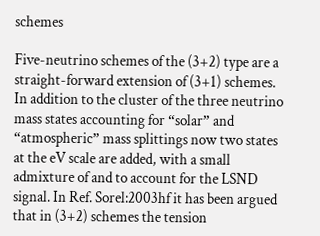schemes

Five-neutrino schemes of the (3+2) type are a straight-forward extension of (3+1) schemes. In addition to the cluster of the three neutrino mass states accounting for “solar” and “atmospheric” mass splittings now two states at the eV scale are added, with a small admixture of and to account for the LSND signal. In Ref. Sorel:2003hf it has been argued that in (3+2) schemes the tension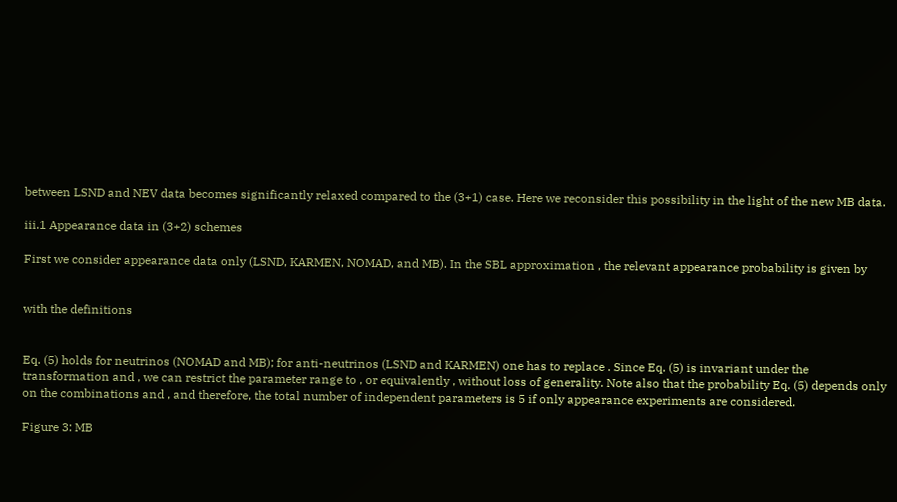between LSND and NEV data becomes significantly relaxed compared to the (3+1) case. Here we reconsider this possibility in the light of the new MB data.

iii.1 Appearance data in (3+2) schemes

First we consider appearance data only (LSND, KARMEN, NOMAD, and MB). In the SBL approximation , the relevant appearance probability is given by


with the definitions


Eq. (5) holds for neutrinos (NOMAD and MB); for anti-neutrinos (LSND and KARMEN) one has to replace . Since Eq. (5) is invariant under the transformation and , we can restrict the parameter range to , or equivalently , without loss of generality. Note also that the probability Eq. (5) depends only on the combinations and , and therefore, the total number of independent parameters is 5 if only appearance experiments are considered.

Figure 3: MB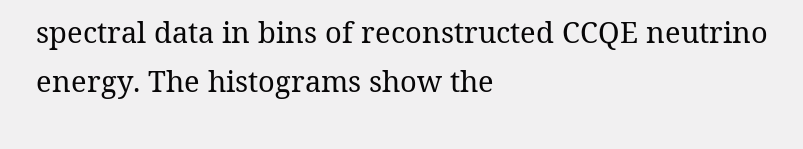spectral data in bins of reconstructed CCQE neutrino energy. The histograms show the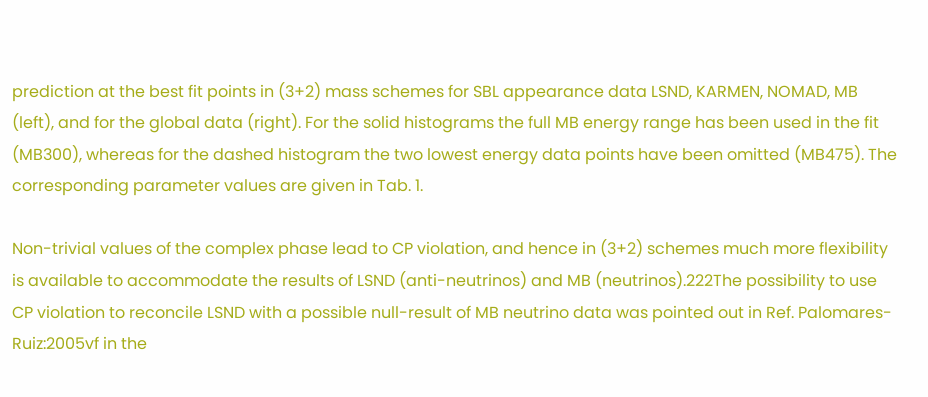prediction at the best fit points in (3+2) mass schemes for SBL appearance data LSND, KARMEN, NOMAD, MB (left), and for the global data (right). For the solid histograms the full MB energy range has been used in the fit (MB300), whereas for the dashed histogram the two lowest energy data points have been omitted (MB475). The corresponding parameter values are given in Tab. 1.

Non-trivial values of the complex phase lead to CP violation, and hence in (3+2) schemes much more flexibility is available to accommodate the results of LSND (anti-neutrinos) and MB (neutrinos).222The possibility to use CP violation to reconcile LSND with a possible null-result of MB neutrino data was pointed out in Ref. Palomares-Ruiz:2005vf in the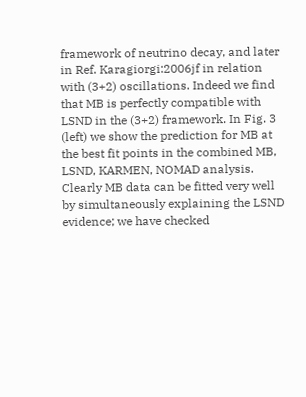framework of neutrino decay, and later in Ref. Karagiorgi:2006jf in relation with (3+2) oscillations. Indeed we find that MB is perfectly compatible with LSND in the (3+2) framework. In Fig. 3 (left) we show the prediction for MB at the best fit points in the combined MB, LSND, KARMEN, NOMAD analysis. Clearly MB data can be fitted very well by simultaneously explaining the LSND evidence; we have checked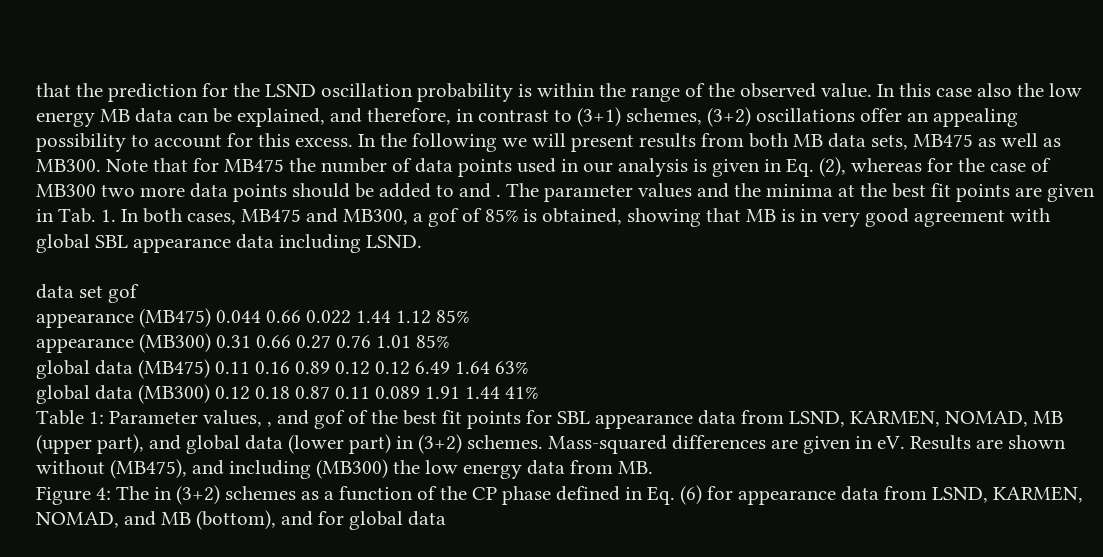that the prediction for the LSND oscillation probability is within the range of the observed value. In this case also the low energy MB data can be explained, and therefore, in contrast to (3+1) schemes, (3+2) oscillations offer an appealing possibility to account for this excess. In the following we will present results from both MB data sets, MB475 as well as MB300. Note that for MB475 the number of data points used in our analysis is given in Eq. (2), whereas for the case of MB300 two more data points should be added to and . The parameter values and the minima at the best fit points are given in Tab. 1. In both cases, MB475 and MB300, a gof of 85% is obtained, showing that MB is in very good agreement with global SBL appearance data including LSND.

data set gof
appearance (MB475) 0.044 0.66 0.022 1.44 1.12 85%
appearance (MB300) 0.31 0.66 0.27 0.76 1.01 85%
global data (MB475) 0.11 0.16 0.89 0.12 0.12 6.49 1.64 63%
global data (MB300) 0.12 0.18 0.87 0.11 0.089 1.91 1.44 41%
Table 1: Parameter values, , and gof of the best fit points for SBL appearance data from LSND, KARMEN, NOMAD, MB (upper part), and global data (lower part) in (3+2) schemes. Mass-squared differences are given in eV. Results are shown without (MB475), and including (MB300) the low energy data from MB.
Figure 4: The in (3+2) schemes as a function of the CP phase defined in Eq. (6) for appearance data from LSND, KARMEN, NOMAD, and MB (bottom), and for global data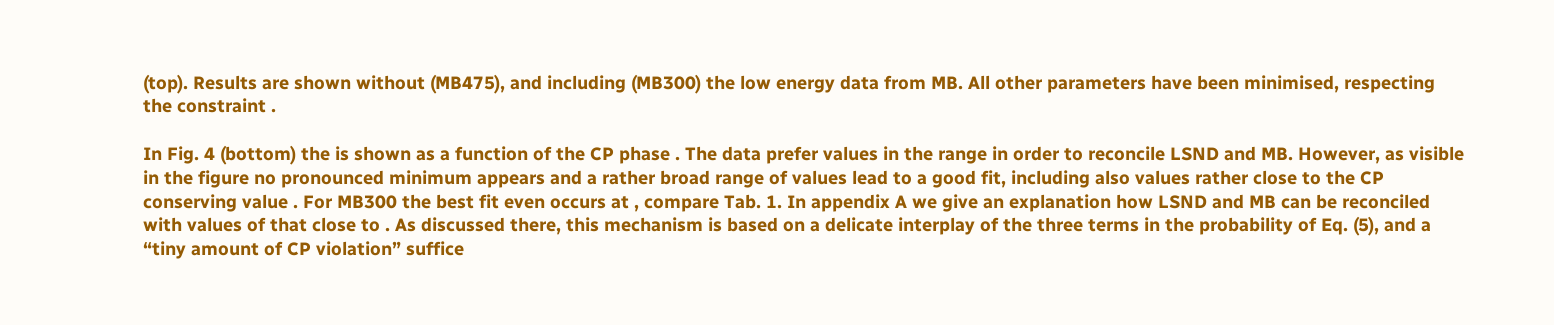(top). Results are shown without (MB475), and including (MB300) the low energy data from MB. All other parameters have been minimised, respecting the constraint .

In Fig. 4 (bottom) the is shown as a function of the CP phase . The data prefer values in the range in order to reconcile LSND and MB. However, as visible in the figure no pronounced minimum appears and a rather broad range of values lead to a good fit, including also values rather close to the CP conserving value . For MB300 the best fit even occurs at , compare Tab. 1. In appendix A we give an explanation how LSND and MB can be reconciled with values of that close to . As discussed there, this mechanism is based on a delicate interplay of the three terms in the probability of Eq. (5), and a “tiny amount of CP violation” suffice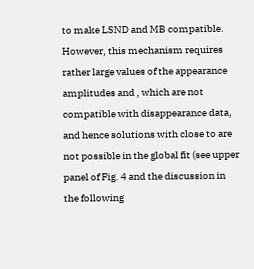to make LSND and MB compatible. However, this mechanism requires rather large values of the appearance amplitudes and , which are not compatible with disappearance data, and hence solutions with close to are not possible in the global fit (see upper panel of Fig. 4 and the discussion in the following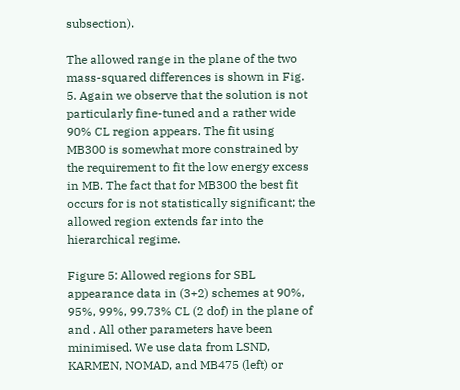subsection).

The allowed range in the plane of the two mass-squared differences is shown in Fig. 5. Again we observe that the solution is not particularly fine-tuned and a rather wide 90% CL region appears. The fit using MB300 is somewhat more constrained by the requirement to fit the low energy excess in MB. The fact that for MB300 the best fit occurs for is not statistically significant; the allowed region extends far into the hierarchical regime.

Figure 5: Allowed regions for SBL appearance data in (3+2) schemes at 90%, 95%, 99%, 99.73% CL (2 dof) in the plane of and . All other parameters have been minimised. We use data from LSND, KARMEN, NOMAD, and MB475 (left) or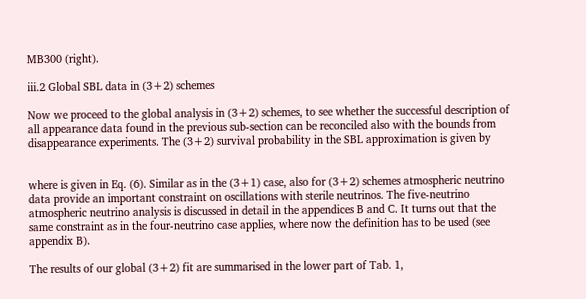MB300 (right).

iii.2 Global SBL data in (3+2) schemes

Now we proceed to the global analysis in (3+2) schemes, to see whether the successful description of all appearance data found in the previous sub-section can be reconciled also with the bounds from disappearance experiments. The (3+2) survival probability in the SBL approximation is given by


where is given in Eq. (6). Similar as in the (3+1) case, also for (3+2) schemes atmospheric neutrino data provide an important constraint on oscillations with sterile neutrinos. The five-neutrino atmospheric neutrino analysis is discussed in detail in the appendices B and C. It turns out that the same constraint as in the four-neutrino case applies, where now the definition has to be used (see appendix B).

The results of our global (3+2) fit are summarised in the lower part of Tab. 1,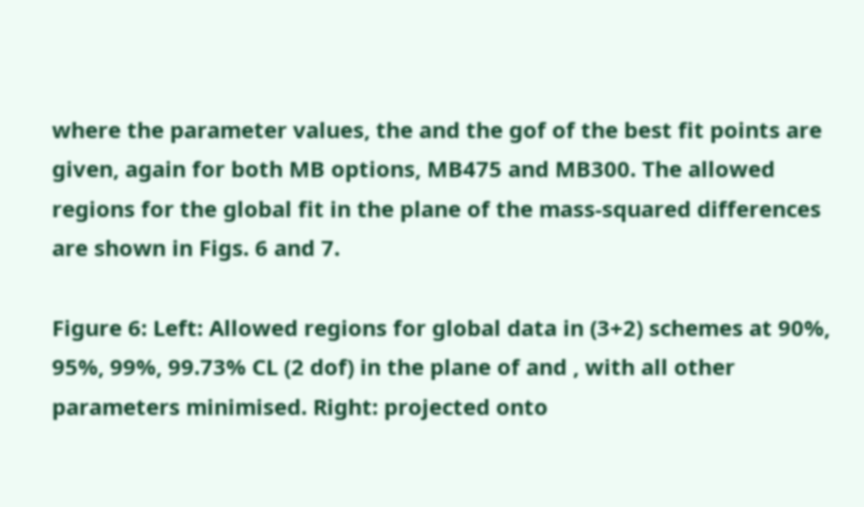where the parameter values, the and the gof of the best fit points are given, again for both MB options, MB475 and MB300. The allowed regions for the global fit in the plane of the mass-squared differences are shown in Figs. 6 and 7.

Figure 6: Left: Allowed regions for global data in (3+2) schemes at 90%, 95%, 99%, 99.73% CL (2 dof) in the plane of and , with all other parameters minimised. Right: projected onto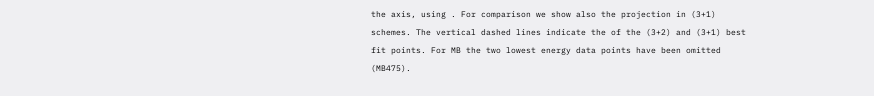the axis, using . For comparison we show also the projection in (3+1) schemes. The vertical dashed lines indicate the of the (3+2) and (3+1) best fit points. For MB the two lowest energy data points have been omitted (MB475).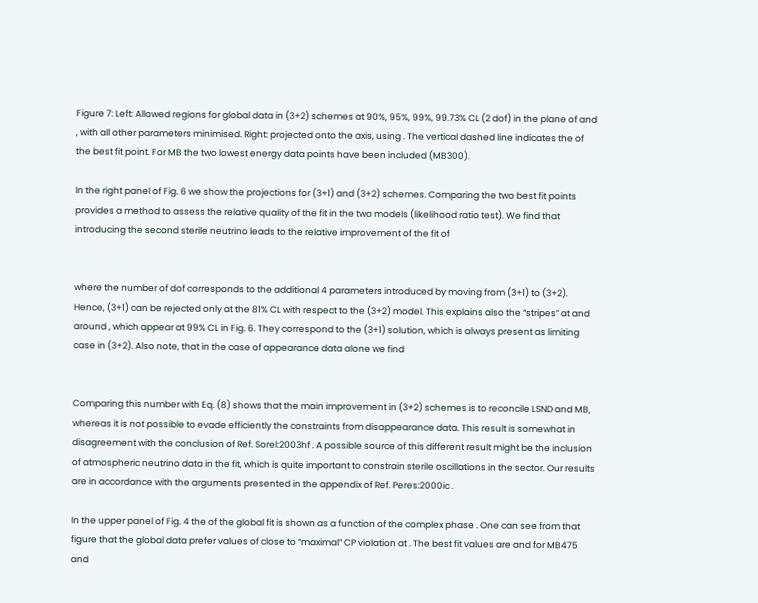Figure 7: Left: Allowed regions for global data in (3+2) schemes at 90%, 95%, 99%, 99.73% CL (2 dof) in the plane of and , with all other parameters minimised. Right: projected onto the axis, using . The vertical dashed line indicates the of the best fit point. For MB the two lowest energy data points have been included (MB300).

In the right panel of Fig. 6 we show the projections for (3+1) and (3+2) schemes. Comparing the two best fit points provides a method to assess the relative quality of the fit in the two models (likelihood ratio test). We find that introducing the second sterile neutrino leads to the relative improvement of the fit of


where the number of dof corresponds to the additional 4 parameters introduced by moving from (3+1) to (3+2). Hence, (3+1) can be rejected only at the 81% CL with respect to the (3+2) model. This explains also the “stripes” at and around , which appear at 99% CL in Fig. 6. They correspond to the (3+1) solution, which is always present as limiting case in (3+2). Also note, that in the case of appearance data alone we find


Comparing this number with Eq. (8) shows that the main improvement in (3+2) schemes is to reconcile LSND and MB, whereas it is not possible to evade efficiently the constraints from disappearance data. This result is somewhat in disagreement with the conclusion of Ref. Sorel:2003hf . A possible source of this different result might be the inclusion of atmospheric neutrino data in the fit, which is quite important to constrain sterile oscillations in the sector. Our results are in accordance with the arguments presented in the appendix of Ref. Peres:2000ic .

In the upper panel of Fig. 4 the of the global fit is shown as a function of the complex phase . One can see from that figure that the global data prefer values of close to “maximal” CP violation at . The best fit values are and for MB475 and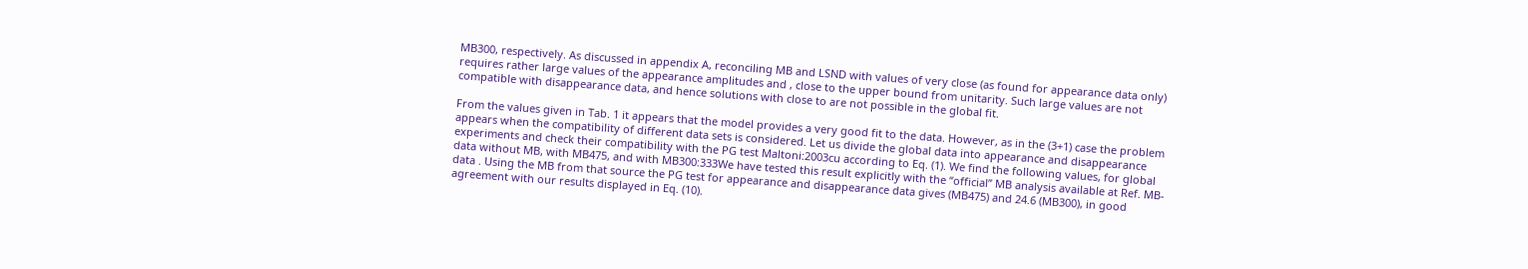MB300, respectively. As discussed in appendix A, reconciling MB and LSND with values of very close (as found for appearance data only) requires rather large values of the appearance amplitudes and , close to the upper bound from unitarity. Such large values are not compatible with disappearance data, and hence solutions with close to are not possible in the global fit.

From the values given in Tab. 1 it appears that the model provides a very good fit to the data. However, as in the (3+1) case the problem appears when the compatibility of different data sets is considered. Let us divide the global data into appearance and disappearance experiments and check their compatibility with the PG test Maltoni:2003cu according to Eq. (1). We find the following values, for global data without MB, with MB475, and with MB300:333We have tested this result explicitly with the “official” MB analysis available at Ref. MB-data . Using the MB from that source the PG test for appearance and disappearance data gives (MB475) and 24.6 (MB300), in good agreement with our results displayed in Eq. (10).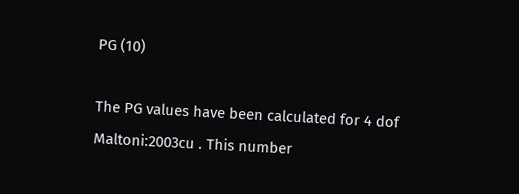PG (10)

The PG values have been calculated for 4 dof Maltoni:2003cu . This number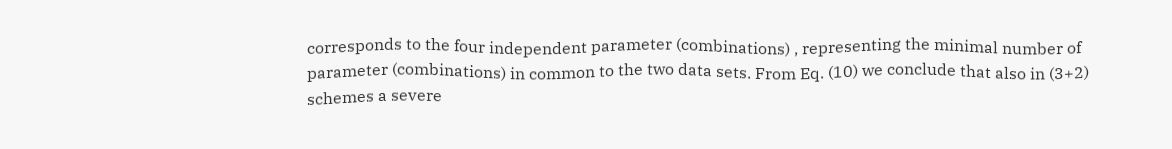corresponds to the four independent parameter (combinations) , representing the minimal number of parameter (combinations) in common to the two data sets. From Eq. (10) we conclude that also in (3+2) schemes a severe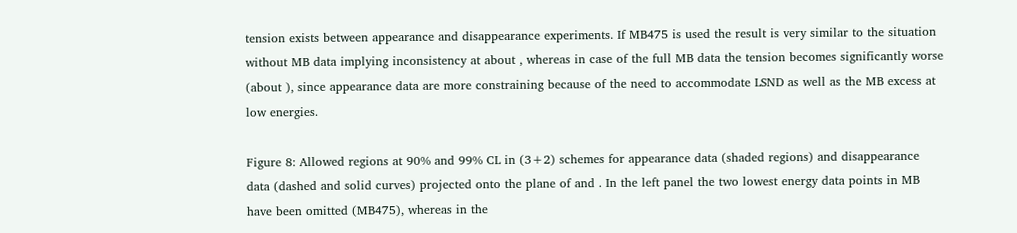tension exists between appearance and disappearance experiments. If MB475 is used the result is very similar to the situation without MB data implying inconsistency at about , whereas in case of the full MB data the tension becomes significantly worse (about ), since appearance data are more constraining because of the need to accommodate LSND as well as the MB excess at low energies.

Figure 8: Allowed regions at 90% and 99% CL in (3+2) schemes for appearance data (shaded regions) and disappearance data (dashed and solid curves) projected onto the plane of and . In the left panel the two lowest energy data points in MB have been omitted (MB475), whereas in the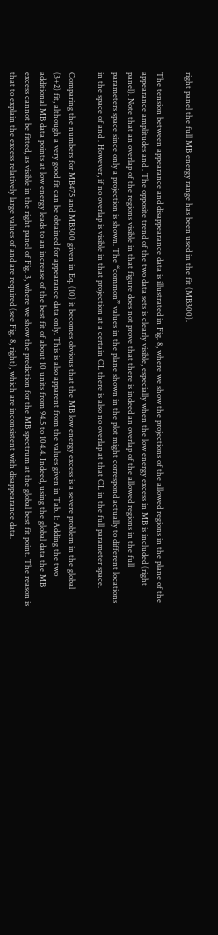right panel the full MB energy range has been used in the fit (MB300).

The tension between appearance and disappearance data is illustrated in Fig. 8, where we show the projections of the allowed regions in the plane of the appearance amplitudes and . The opposite trend of the two data sets is clearly visible, especially when the low energy excess in MB is included (right panel). Note that an overlap of the regions visible in that figure does not prove that there is indeed an overlap of the allowed regions in the full parameters space since only a projection is shown. The “common” values in the plane shown in the plot might correspond actually to different locations in the space of and . However, if no overlap is visible in that projection at a certain CL there is also no overlap at that CL in the full parameter space.

Comparing the numbers for MB475 and MB300 given in Eq. (10) it becomes obvious that the MB low energy excess is a severe problem in the global (3+2) fit, although a very good fit can be obtained for appearance data only. This is also apparent from the values given in Tab. 1: Adding the two additional MB data points at low energy leads to an increase of the best fit of about 10 units from 94.5 to 104.4. Indeed, using the global data the MB excess cannot be fitted, as visible in the right panel of Fig. 3, where we show the prediction for the MB spectrum at the global best fit point. The reason is that to explain the excess relatively large values of and are required (see Fig. 8, right), which are inconsistent with disappearance data.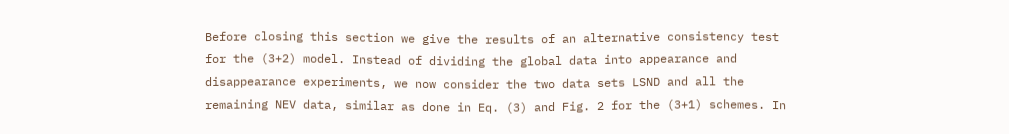Before closing this section we give the results of an alternative consistency test for the (3+2) model. Instead of dividing the global data into appearance and disappearance experiments, we now consider the two data sets LSND and all the remaining NEV data, similar as done in Eq. (3) and Fig. 2 for the (3+1) schemes. In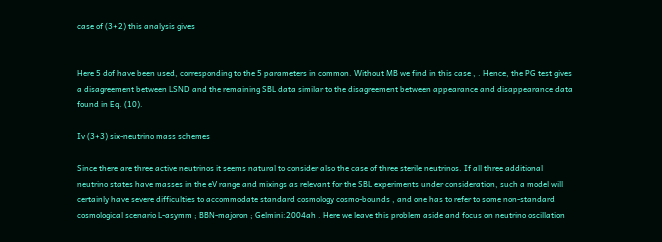case of (3+2) this analysis gives


Here 5 dof have been used, corresponding to the 5 parameters in common. Without MB we find in this case , . Hence, the PG test gives a disagreement between LSND and the remaining SBL data similar to the disagreement between appearance and disappearance data found in Eq. (10).

Iv (3+3) six-neutrino mass schemes

Since there are three active neutrinos it seems natural to consider also the case of three sterile neutrinos. If all three additional neutrino states have masses in the eV range and mixings as relevant for the SBL experiments under consideration, such a model will certainly have severe difficulties to accommodate standard cosmology cosmo-bounds , and one has to refer to some non-standard cosmological scenario L-asymm ; BBN-majoron ; Gelmini:2004ah . Here we leave this problem aside and focus on neutrino oscillation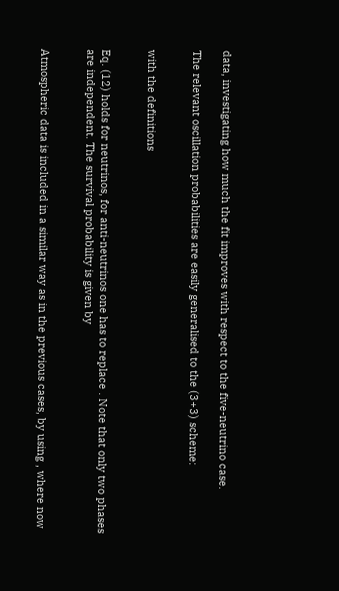data, investigating how much the fit improves with respect to the five-neutrino case.

The relevant oscillation probabilities are easily generalised to the (3+3) scheme:


with the definitions


Eq. (12) holds for neutrinos, for anti-neutrinos one has to replace . Note that only two phases are independent. The survival probability is given by


Atmospheric data is included in a similar way as in the previous cases, by using , where now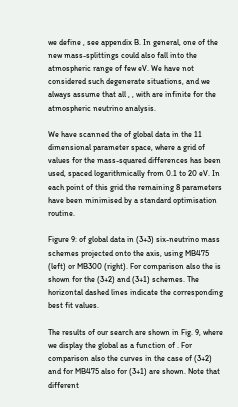we define , see appendix B. In general, one of the new mass-splittings could also fall into the atmospheric range of few eV. We have not considered such degenerate situations, and we always assume that all , , with are infinite for the atmospheric neutrino analysis.

We have scanned the of global data in the 11 dimensional parameter space, where a grid of values for the mass-squared differences has been used, spaced logarithmically from 0.1 to 20 eV. In each point of this grid the remaining 8 parameters have been minimised by a standard optimisation routine.

Figure 9: of global data in (3+3) six-neutrino mass schemes projected onto the axis, using MB475 (left) or MB300 (right). For comparison also the is shown for the (3+2) and (3+1) schemes. The horizontal dashed lines indicate the corresponding best fit values.

The results of our search are shown in Fig. 9, where we display the global as a function of . For comparison also the curves in the case of (3+2) and for MB475 also for (3+1) are shown. Note that different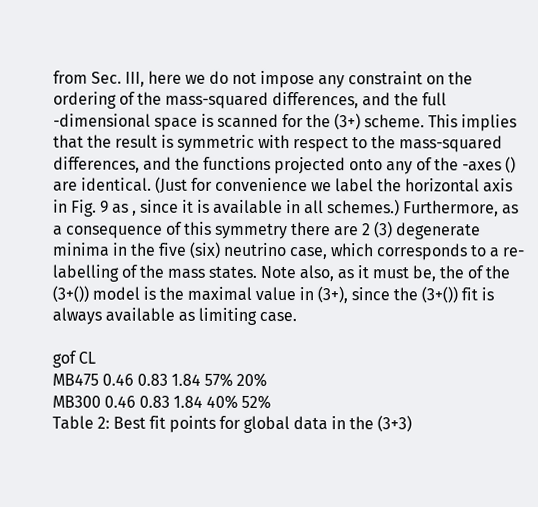from Sec. III, here we do not impose any constraint on the ordering of the mass-squared differences, and the full -dimensional space is scanned for the (3+) scheme. This implies that the result is symmetric with respect to the mass-squared differences, and the functions projected onto any of the -axes () are identical. (Just for convenience we label the horizontal axis in Fig. 9 as , since it is available in all schemes.) Furthermore, as a consequence of this symmetry there are 2 (3) degenerate minima in the five (six) neutrino case, which corresponds to a re-labelling of the mass states. Note also, as it must be, the of the (3+()) model is the maximal value in (3+), since the (3+()) fit is always available as limiting case.

gof CL
MB475 0.46 0.83 1.84 57% 20%
MB300 0.46 0.83 1.84 40% 52%
Table 2: Best fit points for global data in the (3+3)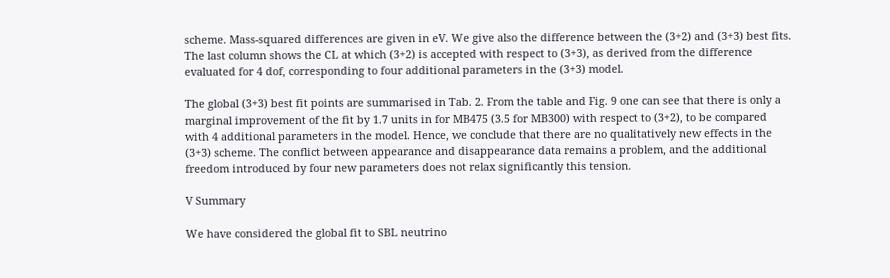scheme. Mass-squared differences are given in eV. We give also the difference between the (3+2) and (3+3) best fits. The last column shows the CL at which (3+2) is accepted with respect to (3+3), as derived from the difference evaluated for 4 dof, corresponding to four additional parameters in the (3+3) model.

The global (3+3) best fit points are summarised in Tab. 2. From the table and Fig. 9 one can see that there is only a marginal improvement of the fit by 1.7 units in for MB475 (3.5 for MB300) with respect to (3+2), to be compared with 4 additional parameters in the model. Hence, we conclude that there are no qualitatively new effects in the (3+3) scheme. The conflict between appearance and disappearance data remains a problem, and the additional freedom introduced by four new parameters does not relax significantly this tension.

V Summary

We have considered the global fit to SBL neutrino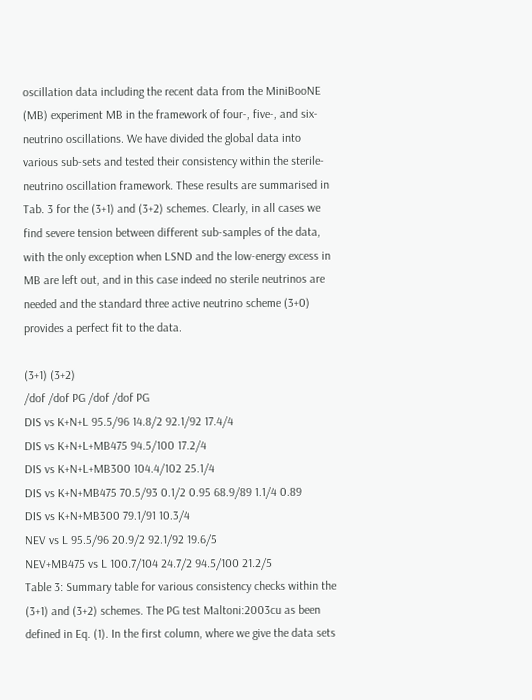oscillation data including the recent data from the MiniBooNE (MB) experiment MB in the framework of four-, five-, and six-neutrino oscillations. We have divided the global data into various sub-sets and tested their consistency within the sterile-neutrino oscillation framework. These results are summarised in Tab. 3 for the (3+1) and (3+2) schemes. Clearly, in all cases we find severe tension between different sub-samples of the data, with the only exception when LSND and the low-energy excess in MB are left out, and in this case indeed no sterile neutrinos are needed and the standard three active neutrino scheme (3+0) provides a perfect fit to the data.

(3+1) (3+2)
/dof /dof PG /dof /dof PG
DIS vs K+N+L 95.5/96 14.8/2 92.1/92 17.4/4
DIS vs K+N+L+MB475 94.5/100 17.2/4
DIS vs K+N+L+MB300 104.4/102 25.1/4
DIS vs K+N+MB475 70.5/93 0.1/2 0.95 68.9/89 1.1/4 0.89
DIS vs K+N+MB300 79.1/91 10.3/4
NEV vs L 95.5/96 20.9/2 92.1/92 19.6/5
NEV+MB475 vs L 100.7/104 24.7/2 94.5/100 21.2/5
Table 3: Summary table for various consistency checks within the (3+1) and (3+2) schemes. The PG test Maltoni:2003cu as been defined in Eq. (1). In the first column, where we give the data sets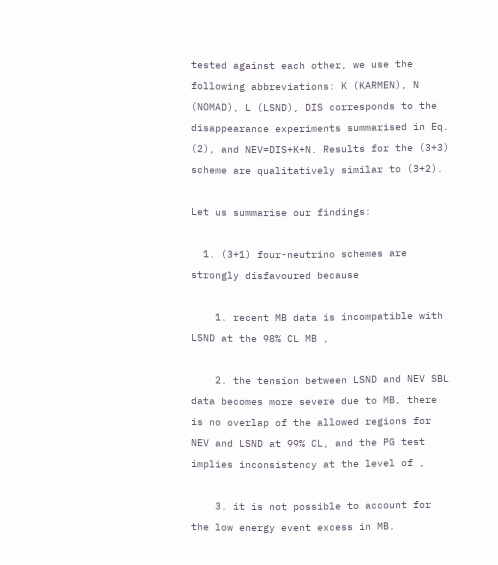tested against each other, we use the following abbreviations: K (KARMEN), N (NOMAD), L (LSND), DIS corresponds to the disappearance experiments summarised in Eq. (2), and NEV=DIS+K+N. Results for the (3+3) scheme are qualitatively similar to (3+2).

Let us summarise our findings:

  1. (3+1) four-neutrino schemes are strongly disfavoured because

    1. recent MB data is incompatible with LSND at the 98% CL MB ,

    2. the tension between LSND and NEV SBL data becomes more severe due to MB, there is no overlap of the allowed regions for NEV and LSND at 99% CL, and the PG test implies inconsistency at the level of ,

    3. it is not possible to account for the low energy event excess in MB.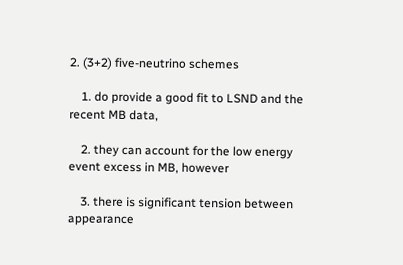2. (3+2) five-neutrino schemes

    1. do provide a good fit to LSND and the recent MB data,

    2. they can account for the low energy event excess in MB, however

    3. there is significant tension between appearance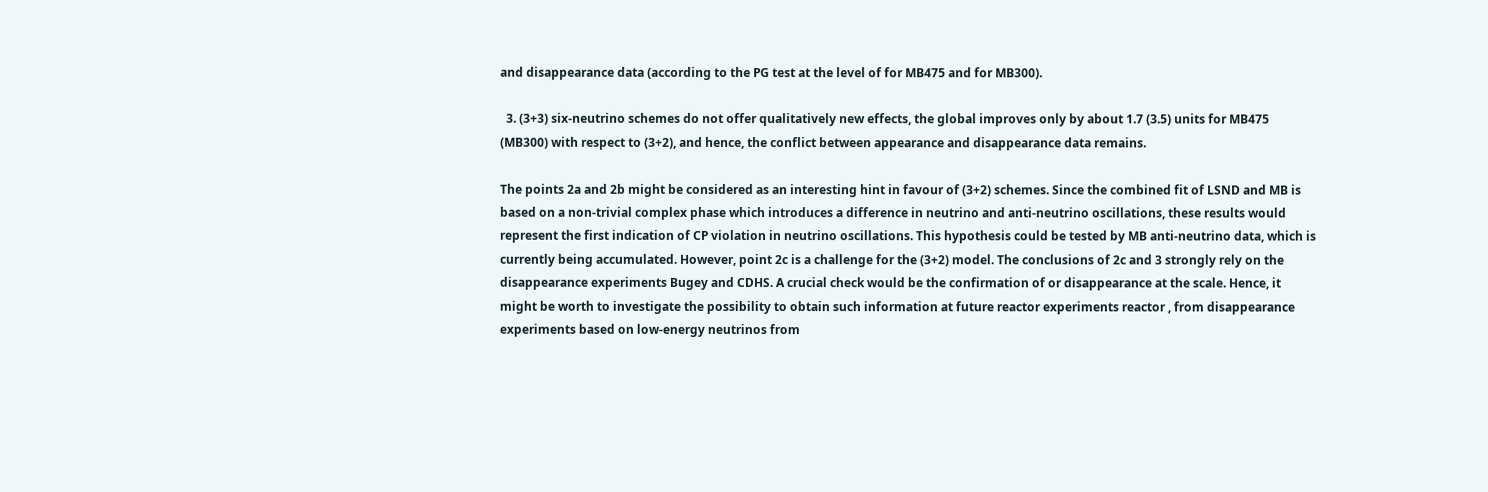and disappearance data (according to the PG test at the level of for MB475 and for MB300).

  3. (3+3) six-neutrino schemes do not offer qualitatively new effects, the global improves only by about 1.7 (3.5) units for MB475 (MB300) with respect to (3+2), and hence, the conflict between appearance and disappearance data remains.

The points 2a and 2b might be considered as an interesting hint in favour of (3+2) schemes. Since the combined fit of LSND and MB is based on a non-trivial complex phase which introduces a difference in neutrino and anti-neutrino oscillations, these results would represent the first indication of CP violation in neutrino oscillations. This hypothesis could be tested by MB anti-neutrino data, which is currently being accumulated. However, point 2c is a challenge for the (3+2) model. The conclusions of 2c and 3 strongly rely on the disappearance experiments Bugey and CDHS. A crucial check would be the confirmation of or disappearance at the scale. Hence, it might be worth to investigate the possibility to obtain such information at future reactor experiments reactor , from disappearance experiments based on low-energy neutrinos from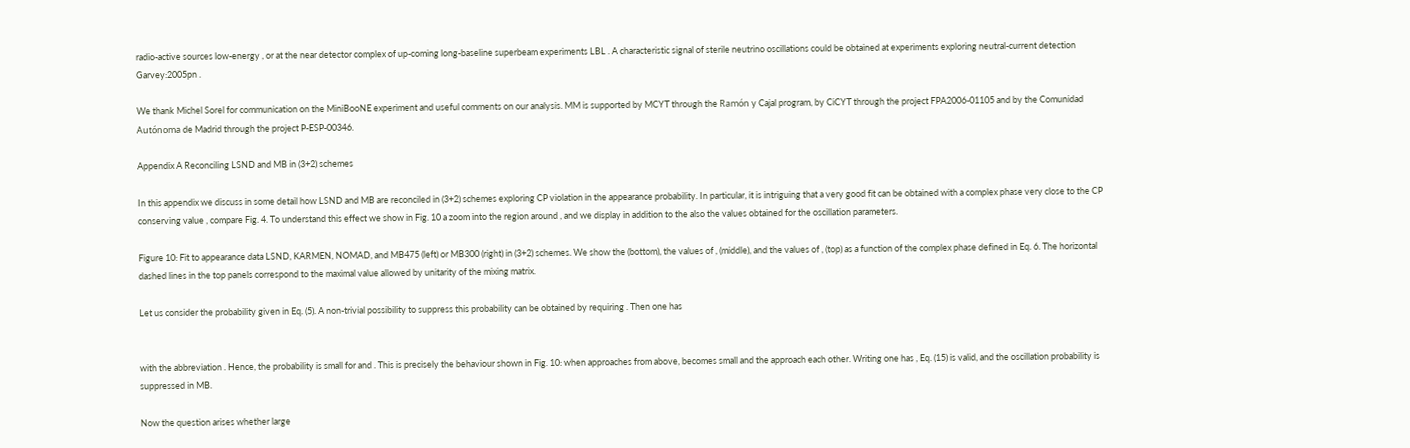radio-active sources low-energy , or at the near detector complex of up-coming long-baseline superbeam experiments LBL . A characteristic signal of sterile neutrino oscillations could be obtained at experiments exploring neutral-current detection Garvey:2005pn .

We thank Michel Sorel for communication on the MiniBooNE experiment and useful comments on our analysis. MM is supported by MCYT through the Ramón y Cajal program, by CiCYT through the project FPA2006-01105 and by the Comunidad Autónoma de Madrid through the project P-ESP-00346.

Appendix A Reconciling LSND and MB in (3+2) schemes

In this appendix we discuss in some detail how LSND and MB are reconciled in (3+2) schemes exploring CP violation in the appearance probability. In particular, it is intriguing that a very good fit can be obtained with a complex phase very close to the CP conserving value , compare Fig. 4. To understand this effect we show in Fig. 10 a zoom into the region around , and we display in addition to the also the values obtained for the oscillation parameters.

Figure 10: Fit to appearance data LSND, KARMEN, NOMAD, and MB475 (left) or MB300 (right) in (3+2) schemes. We show the (bottom), the values of , (middle), and the values of , (top) as a function of the complex phase defined in Eq. 6. The horizontal dashed lines in the top panels correspond to the maximal value allowed by unitarity of the mixing matrix.

Let us consider the probability given in Eq. (5). A non-trivial possibility to suppress this probability can be obtained by requiring . Then one has


with the abbreviation . Hence, the probability is small for and . This is precisely the behaviour shown in Fig. 10: when approaches from above, becomes small and the approach each other. Writing one has , Eq. (15) is valid, and the oscillation probability is suppressed in MB.

Now the question arises whether large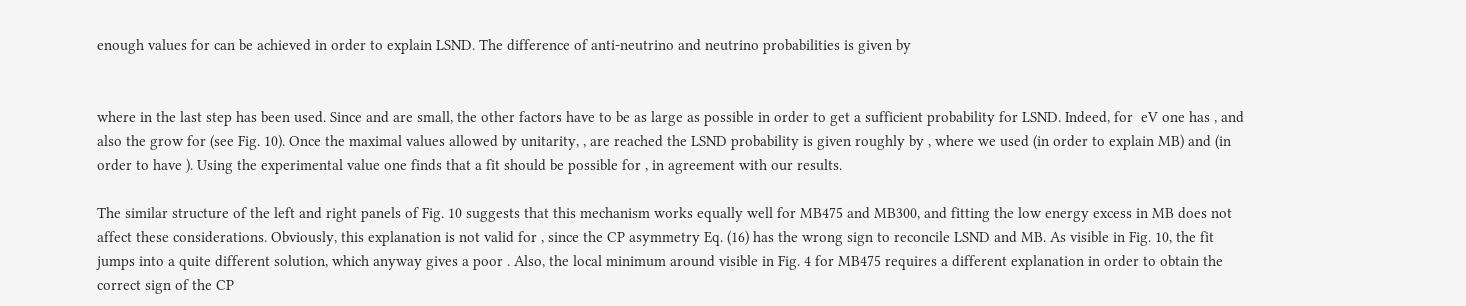enough values for can be achieved in order to explain LSND. The difference of anti-neutrino and neutrino probabilities is given by


where in the last step has been used. Since and are small, the other factors have to be as large as possible in order to get a sufficient probability for LSND. Indeed, for  eV one has , and also the grow for (see Fig. 10). Once the maximal values allowed by unitarity, , are reached the LSND probability is given roughly by , where we used (in order to explain MB) and (in order to have ). Using the experimental value one finds that a fit should be possible for , in agreement with our results.

The similar structure of the left and right panels of Fig. 10 suggests that this mechanism works equally well for MB475 and MB300, and fitting the low energy excess in MB does not affect these considerations. Obviously, this explanation is not valid for , since the CP asymmetry Eq. (16) has the wrong sign to reconcile LSND and MB. As visible in Fig. 10, the fit jumps into a quite different solution, which anyway gives a poor . Also, the local minimum around visible in Fig. 4 for MB475 requires a different explanation in order to obtain the correct sign of the CP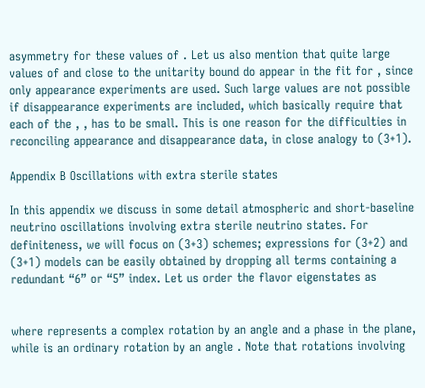asymmetry for these values of . Let us also mention that quite large values of and close to the unitarity bound do appear in the fit for , since only appearance experiments are used. Such large values are not possible if disappearance experiments are included, which basically require that each of the , , has to be small. This is one reason for the difficulties in reconciling appearance and disappearance data, in close analogy to (3+1).

Appendix B Oscillations with extra sterile states

In this appendix we discuss in some detail atmospheric and short-baseline neutrino oscillations involving extra sterile neutrino states. For definiteness, we will focus on (3+3) schemes; expressions for (3+2) and (3+1) models can be easily obtained by dropping all terms containing a redundant “6” or “5” index. Let us order the flavor eigenstates as


where represents a complex rotation by an angle and a phase in the plane, while is an ordinary rotation by an angle . Note that rotations involving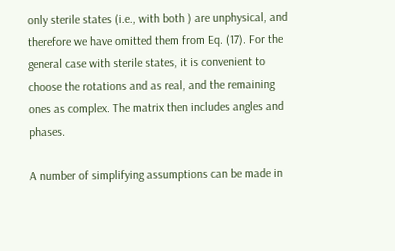only sterile states (i.e., with both ) are unphysical, and therefore we have omitted them from Eq. (17). For the general case with sterile states, it is convenient to choose the rotations and as real, and the remaining ones as complex. The matrix then includes angles and phases.

A number of simplifying assumptions can be made in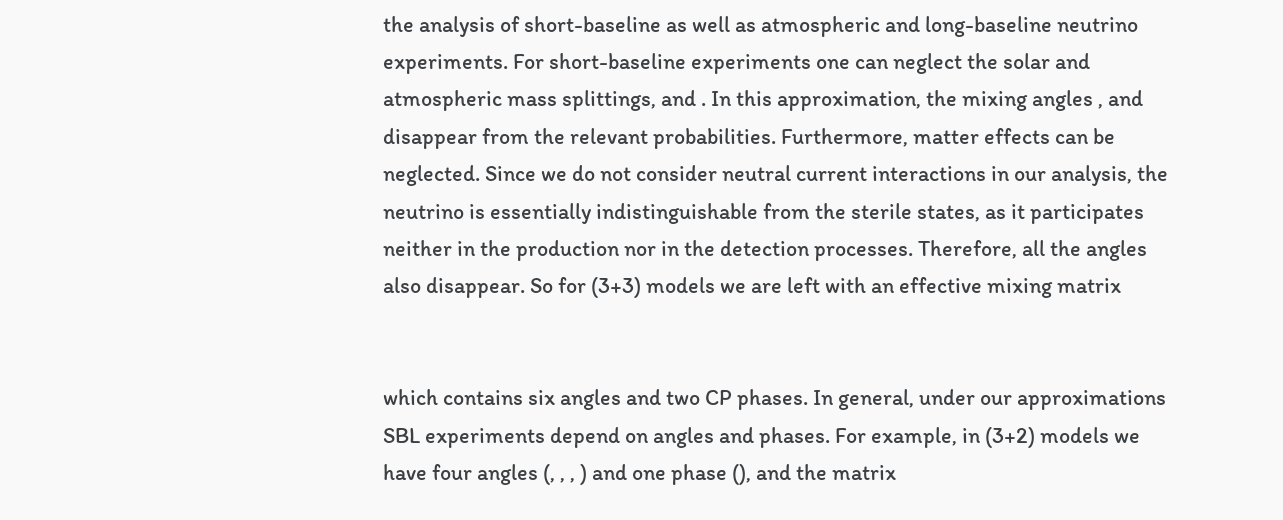the analysis of short-baseline as well as atmospheric and long-baseline neutrino experiments. For short-baseline experiments one can neglect the solar and atmospheric mass splittings, and . In this approximation, the mixing angles , and disappear from the relevant probabilities. Furthermore, matter effects can be neglected. Since we do not consider neutral current interactions in our analysis, the neutrino is essentially indistinguishable from the sterile states, as it participates neither in the production nor in the detection processes. Therefore, all the angles also disappear. So for (3+3) models we are left with an effective mixing matrix


which contains six angles and two CP phases. In general, under our approximations SBL experiments depend on angles and phases. For example, in (3+2) models we have four angles (, , , ) and one phase (), and the matrix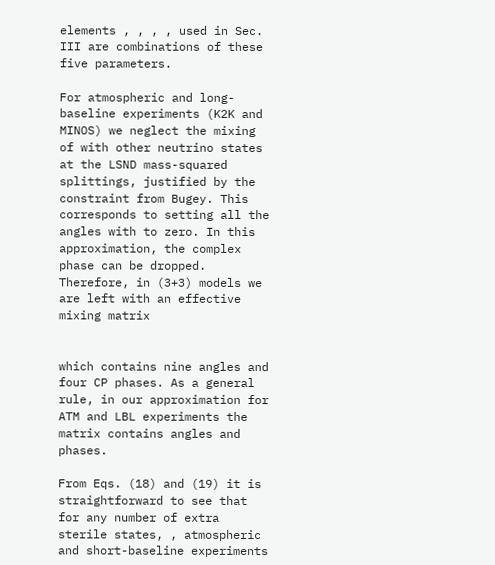elements , , , , used in Sec. III are combinations of these five parameters.

For atmospheric and long-baseline experiments (K2K and MINOS) we neglect the mixing of with other neutrino states at the LSND mass-squared splittings, justified by the constraint from Bugey. This corresponds to setting all the angles with to zero. In this approximation, the complex phase can be dropped. Therefore, in (3+3) models we are left with an effective mixing matrix


which contains nine angles and four CP phases. As a general rule, in our approximation for ATM and LBL experiments the matrix contains angles and phases.

From Eqs. (18) and (19) it is straightforward to see that for any number of extra sterile states, , atmospheric and short-baseline experiments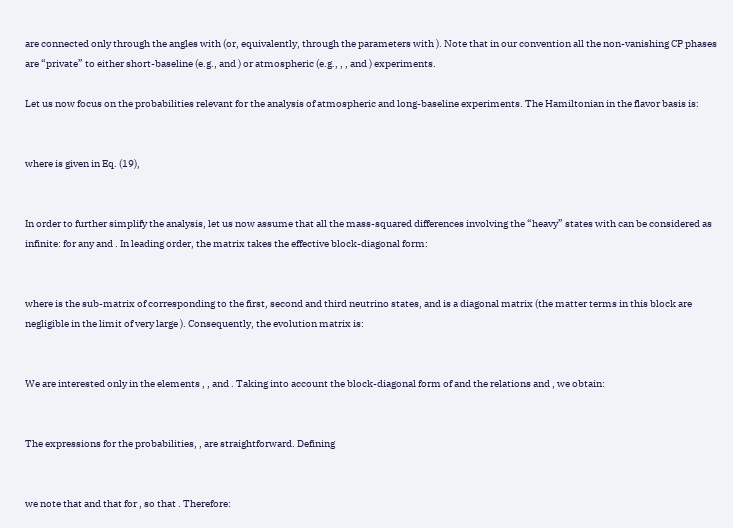are connected only through the angles with (or, equivalently, through the parameters with ). Note that in our convention all the non-vanishing CP phases are “private” to either short-baseline (e.g., and ) or atmospheric (e.g., , , and ) experiments.

Let us now focus on the probabilities relevant for the analysis of atmospheric and long-baseline experiments. The Hamiltonian in the flavor basis is:


where is given in Eq. (19),


In order to further simplify the analysis, let us now assume that all the mass-squared differences involving the “heavy” states with can be considered as infinite: for any and . In leading order, the matrix takes the effective block-diagonal form:


where is the sub-matrix of corresponding to the first, second and third neutrino states, and is a diagonal matrix (the matter terms in this block are negligible in the limit of very large ). Consequently, the evolution matrix is:


We are interested only in the elements , , and . Taking into account the block-diagonal form of and the relations and , we obtain:


The expressions for the probabilities, , are straightforward. Defining


we note that and that for , so that . Therefore: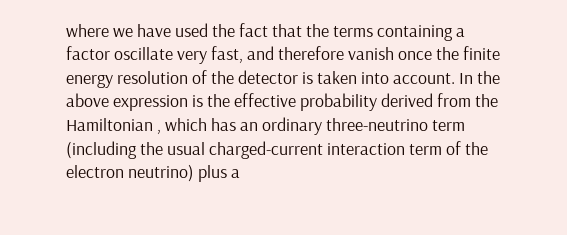where we have used the fact that the terms containing a factor oscillate very fast, and therefore vanish once the finite energy resolution of the detector is taken into account. In the above expression is the effective probability derived from the Hamiltonian , which has an ordinary three-neutrino term (including the usual charged-current interaction term of the electron neutrino) plus a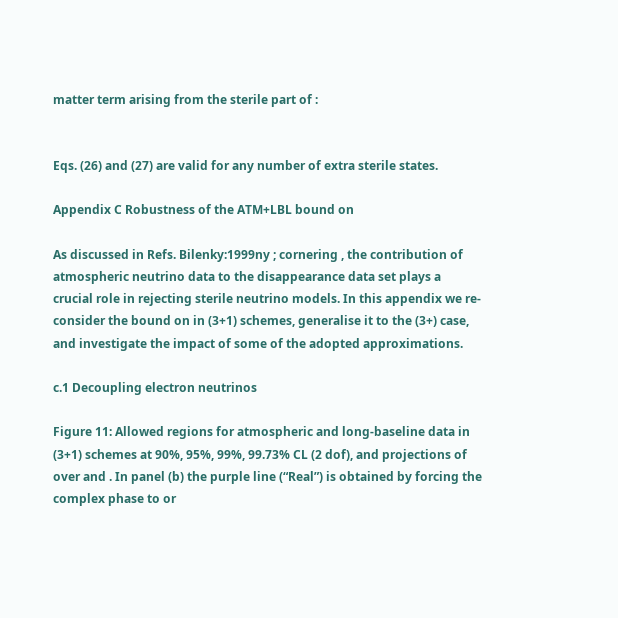matter term arising from the sterile part of :


Eqs. (26) and (27) are valid for any number of extra sterile states.

Appendix C Robustness of the ATM+LBL bound on

As discussed in Refs. Bilenky:1999ny ; cornering , the contribution of atmospheric neutrino data to the disappearance data set plays a crucial role in rejecting sterile neutrino models. In this appendix we re-consider the bound on in (3+1) schemes, generalise it to the (3+) case, and investigate the impact of some of the adopted approximations.

c.1 Decoupling electron neutrinos

Figure 11: Allowed regions for atmospheric and long-baseline data in (3+1) schemes at 90%, 95%, 99%, 99.73% CL (2 dof), and projections of over and . In panel (b) the purple line (“Real”) is obtained by forcing the complex phase to or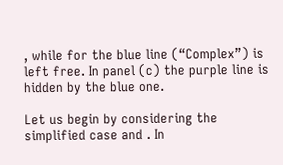, while for the blue line (“Complex”) is left free. In panel (c) the purple line is hidden by the blue one.

Let us begin by considering the simplified case and . In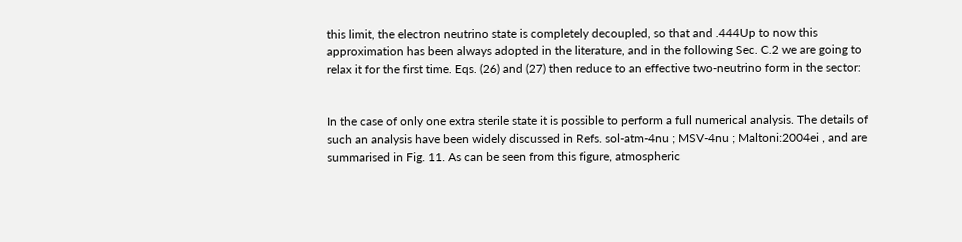this limit, the electron neutrino state is completely decoupled, so that and .444Up to now this approximation has been always adopted in the literature, and in the following Sec. C.2 we are going to relax it for the first time. Eqs. (26) and (27) then reduce to an effective two-neutrino form in the sector:


In the case of only one extra sterile state it is possible to perform a full numerical analysis. The details of such an analysis have been widely discussed in Refs. sol-atm-4nu ; MSV-4nu ; Maltoni:2004ei , and are summarised in Fig. 11. As can be seen from this figure, atmospheric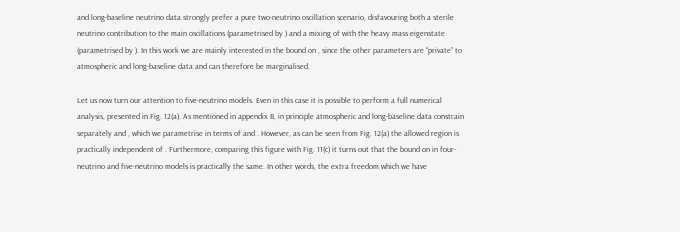and long-baseline neutrino data strongly prefer a pure two-neutrino oscillation scenario, disfavouring both a sterile neutrino contribution to the main oscillations (parametrised by ) and a mixing of with the heavy mass eigenstate (parametrised by ). In this work we are mainly interested in the bound on , since the other parameters are “private” to atmospheric and long-baseline data and can therefore be marginalised.

Let us now turn our attention to five-neutrino models. Even in this case it is possible to perform a full numerical analysis, presented in Fig. 12(a). As mentioned in appendix B, in principle atmospheric and long-baseline data constrain separately and , which we parametrise in terms of and . However, as can be seen from Fig. 12(a) the allowed region is practically independent of . Furthermore, comparing this figure with Fig. 11(c) it turns out that the bound on in four-neutrino and five-neutrino models is practically the same. In other words, the extra freedom which we have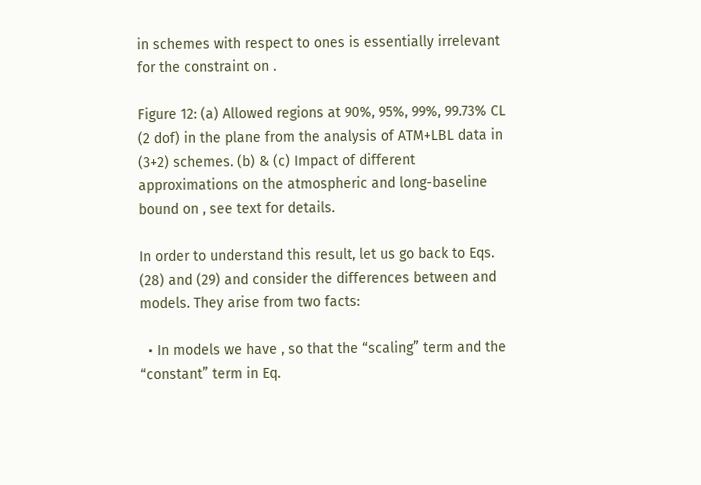in schemes with respect to ones is essentially irrelevant for the constraint on .

Figure 12: (a) Allowed regions at 90%, 95%, 99%, 99.73% CL (2 dof) in the plane from the analysis of ATM+LBL data in (3+2) schemes. (b) & (c) Impact of different approximations on the atmospheric and long-baseline bound on , see text for details.

In order to understand this result, let us go back to Eqs. (28) and (29) and consider the differences between and models. They arise from two facts:

  • In models we have , so that the “scaling” term and the “constant” term in Eq.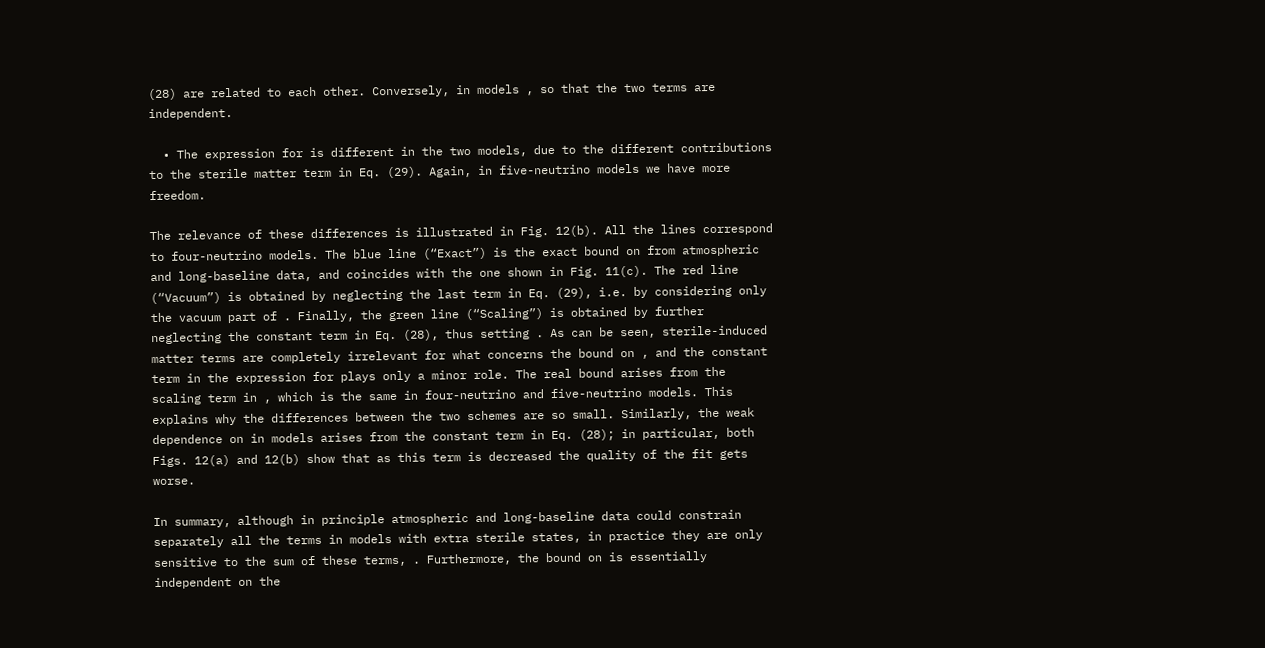(28) are related to each other. Conversely, in models , so that the two terms are independent.

  • The expression for is different in the two models, due to the different contributions to the sterile matter term in Eq. (29). Again, in five-neutrino models we have more freedom.

The relevance of these differences is illustrated in Fig. 12(b). All the lines correspond to four-neutrino models. The blue line (“Exact”) is the exact bound on from atmospheric and long-baseline data, and coincides with the one shown in Fig. 11(c). The red line (“Vacuum”) is obtained by neglecting the last term in Eq. (29), i.e. by considering only the vacuum part of . Finally, the green line (“Scaling”) is obtained by further neglecting the constant term in Eq. (28), thus setting . As can be seen, sterile-induced matter terms are completely irrelevant for what concerns the bound on , and the constant term in the expression for plays only a minor role. The real bound arises from the scaling term in , which is the same in four-neutrino and five-neutrino models. This explains why the differences between the two schemes are so small. Similarly, the weak dependence on in models arises from the constant term in Eq. (28); in particular, both Figs. 12(a) and 12(b) show that as this term is decreased the quality of the fit gets worse.

In summary, although in principle atmospheric and long-baseline data could constrain separately all the terms in models with extra sterile states, in practice they are only sensitive to the sum of these terms, . Furthermore, the bound on is essentially independent on the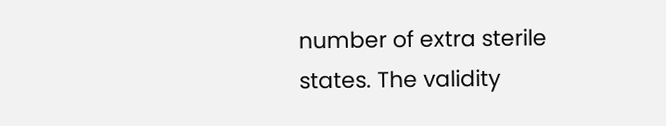number of extra sterile states. The validity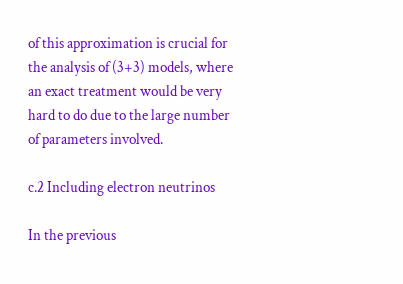of this approximation is crucial for the analysis of (3+3) models, where an exact treatment would be very hard to do due to the large number of parameters involved.

c.2 Including electron neutrinos

In the previous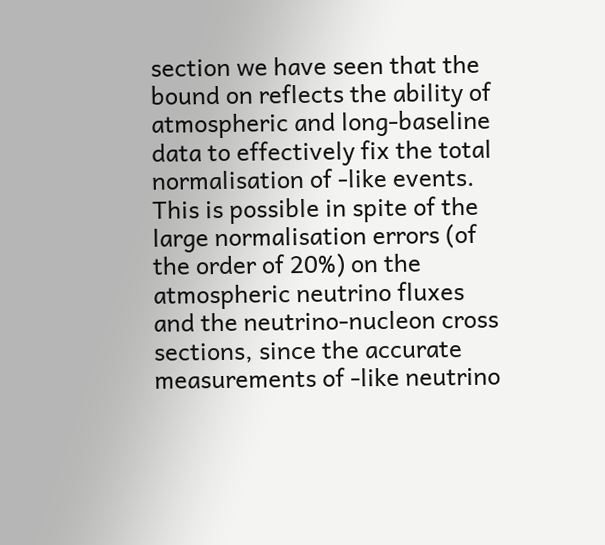section we have seen that the bound on reflects the ability of atmospheric and long-baseline data to effectively fix the total normalisation of -like events. This is possible in spite of the large normalisation errors (of the order of 20%) on the atmospheric neutrino fluxes and the neutrino-nucleon cross sections, since the accurate measurements of -like neutrino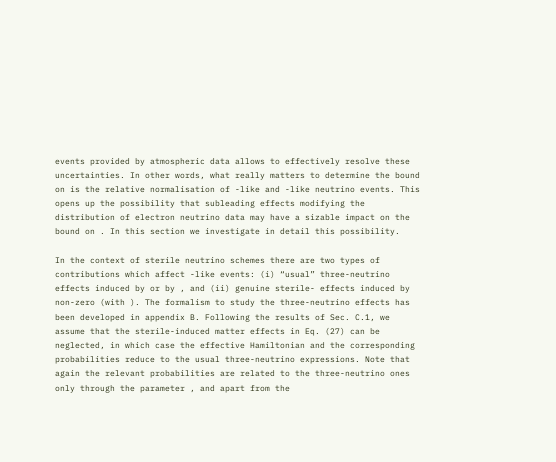events provided by atmospheric data allows to effectively resolve these uncertainties. In other words, what really matters to determine the bound on is the relative normalisation of -like and -like neutrino events. This opens up the possibility that subleading effects modifying the distribution of electron neutrino data may have a sizable impact on the bound on . In this section we investigate in detail this possibility.

In the context of sterile neutrino schemes there are two types of contributions which affect -like events: (i) “usual” three-neutrino effects induced by or by , and (ii) genuine sterile- effects induced by non-zero (with ). The formalism to study the three-neutrino effects has been developed in appendix B. Following the results of Sec. C.1, we assume that the sterile-induced matter effects in Eq. (27) can be neglected, in which case the effective Hamiltonian and the corresponding probabilities reduce to the usual three-neutrino expressions. Note that again the relevant probabilities are related to the three-neutrino ones only through the parameter , and apart from the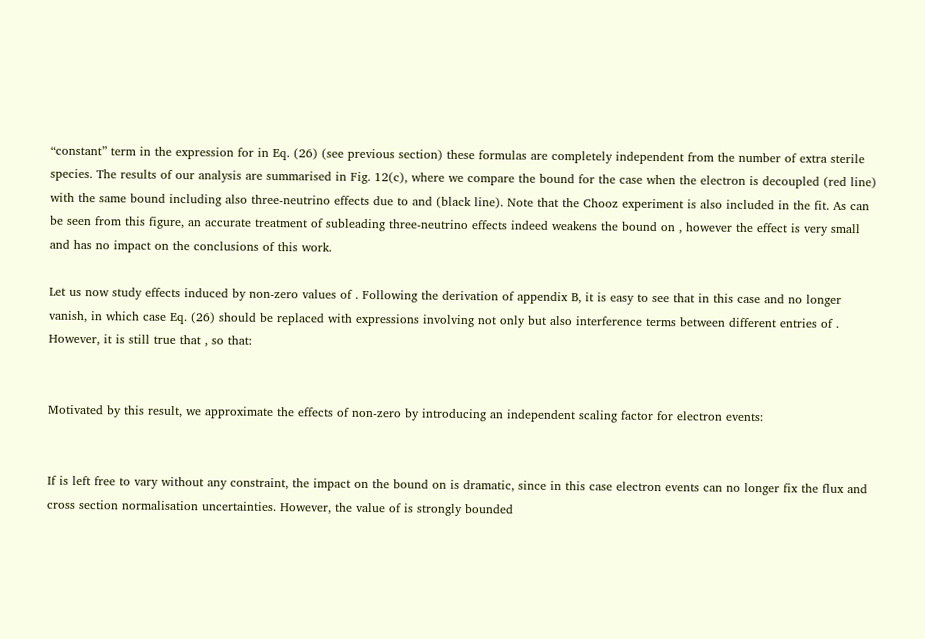“constant” term in the expression for in Eq. (26) (see previous section) these formulas are completely independent from the number of extra sterile species. The results of our analysis are summarised in Fig. 12(c), where we compare the bound for the case when the electron is decoupled (red line) with the same bound including also three-neutrino effects due to and (black line). Note that the Chooz experiment is also included in the fit. As can be seen from this figure, an accurate treatment of subleading three-neutrino effects indeed weakens the bound on , however the effect is very small and has no impact on the conclusions of this work.

Let us now study effects induced by non-zero values of . Following the derivation of appendix B, it is easy to see that in this case and no longer vanish, in which case Eq. (26) should be replaced with expressions involving not only but also interference terms between different entries of . However, it is still true that , so that:


Motivated by this result, we approximate the effects of non-zero by introducing an independent scaling factor for electron events:


If is left free to vary without any constraint, the impact on the bound on is dramatic, since in this case electron events can no longer fix the flux and cross section normalisation uncertainties. However, the value of is strongly bounded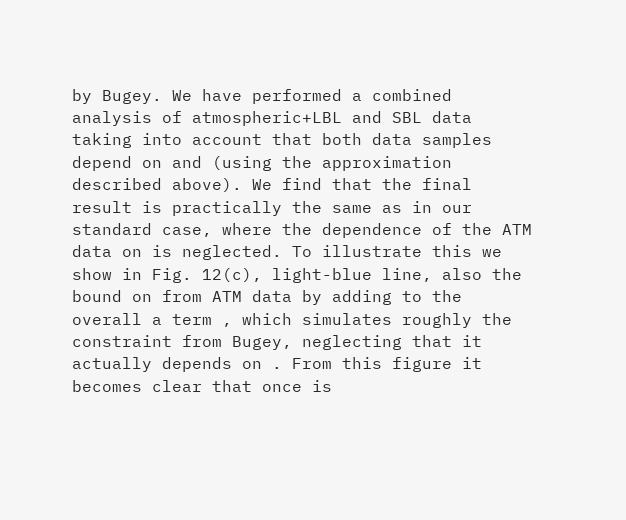by Bugey. We have performed a combined analysis of atmospheric+LBL and SBL data taking into account that both data samples depend on and (using the approximation described above). We find that the final result is practically the same as in our standard case, where the dependence of the ATM data on is neglected. To illustrate this we show in Fig. 12(c), light-blue line, also the bound on from ATM data by adding to the overall a term , which simulates roughly the constraint from Bugey, neglecting that it actually depends on . From this figure it becomes clear that once is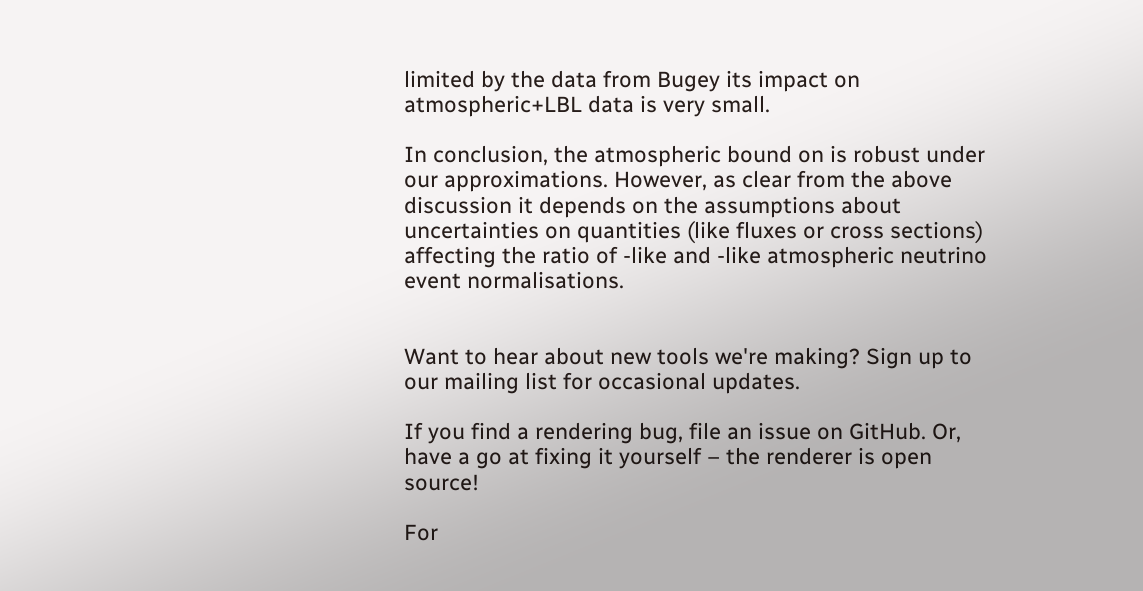limited by the data from Bugey its impact on atmospheric+LBL data is very small.

In conclusion, the atmospheric bound on is robust under our approximations. However, as clear from the above discussion it depends on the assumptions about uncertainties on quantities (like fluxes or cross sections) affecting the ratio of -like and -like atmospheric neutrino event normalisations.


Want to hear about new tools we're making? Sign up to our mailing list for occasional updates.

If you find a rendering bug, file an issue on GitHub. Or, have a go at fixing it yourself – the renderer is open source!

For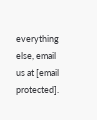everything else, email us at [email protected].